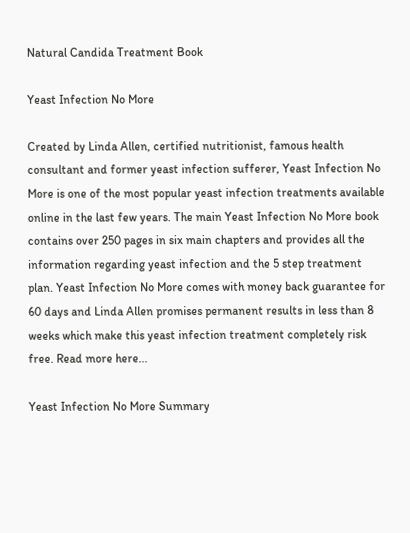Natural Candida Treatment Book

Yeast Infection No More

Created by Linda Allen, certified nutritionist, famous health consultant and former yeast infection sufferer, Yeast Infection No More is one of the most popular yeast infection treatments available online in the last few years. The main Yeast Infection No More book contains over 250 pages in six main chapters and provides all the information regarding yeast infection and the 5 step treatment plan. Yeast Infection No More comes with money back guarantee for 60 days and Linda Allen promises permanent results in less than 8 weeks which make this yeast infection treatment completely risk free. Read more here...

Yeast Infection No More Summary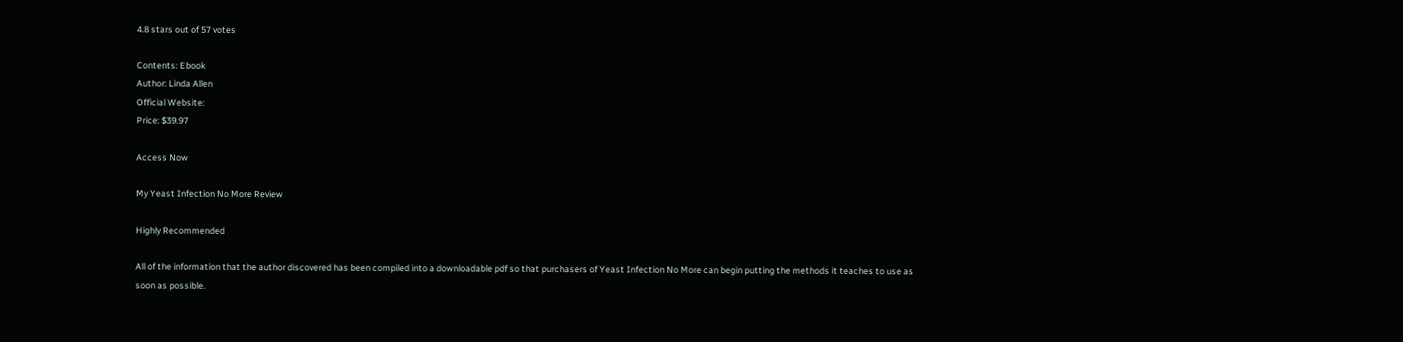4.8 stars out of 57 votes

Contents: Ebook
Author: Linda Allen
Official Website:
Price: $39.97

Access Now

My Yeast Infection No More Review

Highly Recommended

All of the information that the author discovered has been compiled into a downloadable pdf so that purchasers of Yeast Infection No More can begin putting the methods it teaches to use as soon as possible.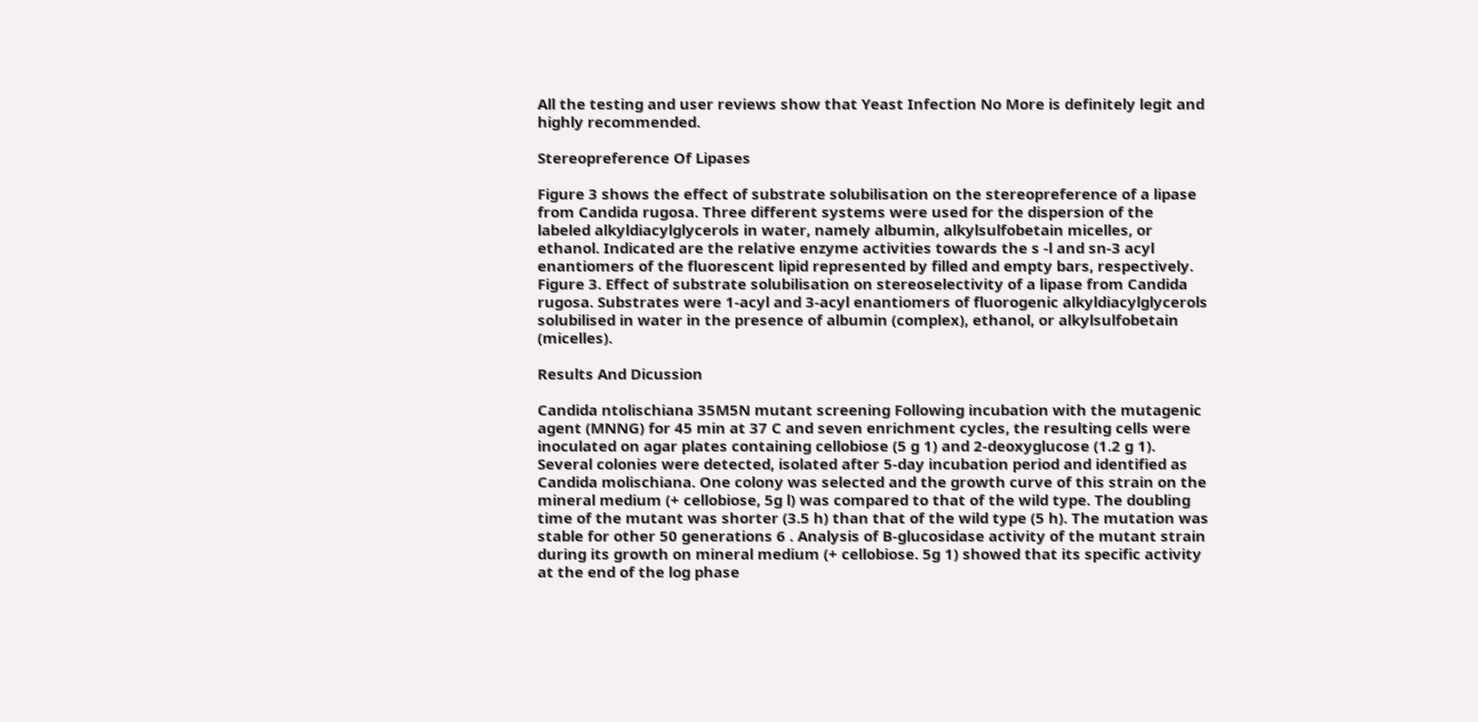All the testing and user reviews show that Yeast Infection No More is definitely legit and highly recommended.

Stereopreference Of Lipases

Figure 3 shows the effect of substrate solubilisation on the stereopreference of a lipase from Candida rugosa. Three different systems were used for the dispersion of the labeled alkyldiacylglycerols in water, namely albumin, alkylsulfobetain micelles, or ethanol. Indicated are the relative enzyme activities towards the s -l and sn-3 acyl enantiomers of the fluorescent lipid represented by filled and empty bars, respectively. Figure 3. Effect of substrate solubilisation on stereoselectivity of a lipase from Candida rugosa. Substrates were 1-acyl and 3-acyl enantiomers of fluorogenic alkyldiacylglycerols solubilised in water in the presence of albumin (complex), ethanol, or alkylsulfobetain (micelles).

Results And Dicussion

Candida ntolischiana 35M5N mutant screening Following incubation with the mutagenic agent (MNNG) for 45 min at 37 C and seven enrichment cycles, the resulting cells were inoculated on agar plates containing cellobiose (5 g 1) and 2-deoxyglucose (1.2 g 1). Several colonies were detected, isolated after 5-day incubation period and identified as Candida molischiana. One colony was selected and the growth curve of this strain on the mineral medium (+ cellobiose, 5g l) was compared to that of the wild type. The doubling time of the mutant was shorter (3.5 h) than that of the wild type (5 h). The mutation was stable for other 50 generations 6 . Analysis of B-glucosidase activity of the mutant strain during its growth on mineral medium (+ cellobiose. 5g 1) showed that its specific activity at the end of the log phase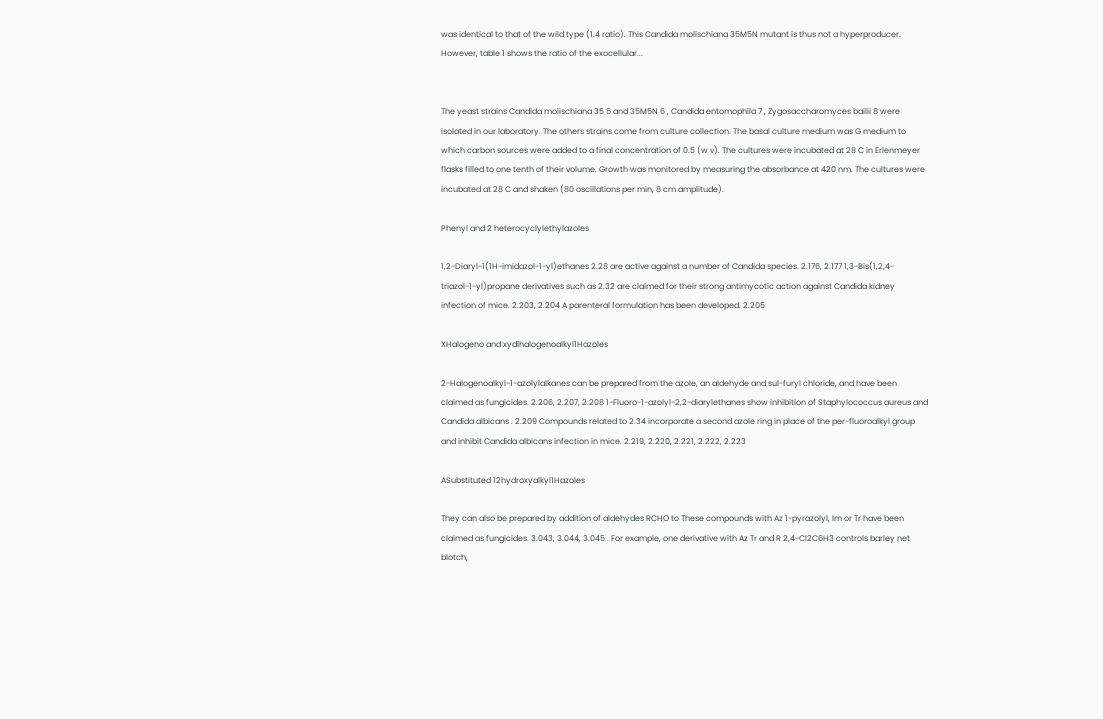was identical to that of the wild type (1.4 ratio). This Candida molischiana 35M5N mutant is thus not a hyperproducer. However, table 1 shows the ratio of the exocellular...


The yeast strains Candida molischiana 35 5 and 35M5N 6 , Candida entomophila 7 , Zygosaccharomyces bailii 8 were isolated in our laboratory. The others strains come from culture collection. The basal culture medium was G medium to which carbon sources were added to a final concentration of 0.5 (w v). The cultures were incubated at 28 C in Erlenmeyer flasks filled to one tenth of their volume. Growth was monitored by measuring the absorbance at 420 nm. The cultures were incubated at 28 C and shaken (80 oscillations per min, 8 cm amplitude).

Phenyl and 2 heterocyclylethylazoles

1,2-Diaryl-1(1H-imidazol-1-yl)ethanes 2.28 are active against a number of Candida species. 2.176, 2.177 1,3-Bis(1,2,4-triazol-1-yl)propane derivatives such as 2.32 are claimed for their strong antimycotic action against Candida kidney infection of mice. 2.203, 2.204 A parenteral formulation has been developed. 2.205

XHalogeno and xydihalogenoalkyl1Hazoles

2-Halogenoalkyl-1-azolylalkanes can be prepared from the azole, an aldehyde and sul-furyl chloride, and have been claimed as fungicides. 2.206, 2.207, 2.208 1-Fluoro-1-azolyl-2,2-diarylethanes show inhibition of Staphylococcus aureus and Candida albicans . 2.209 Compounds related to 2.34 incorporate a second azole ring in place of the per-fluoroalkyl group and inhibit Candida albicans infection in mice. 2.219, 2.220, 2.221, 2.222, 2.223

ASubstituted 12hydroxyalkyl1Hazoles

They can also be prepared by addition of aldehydes RCHO to These compounds with Az 1-pyrazolyl, Im or Tr have been claimed as fungicides. 3.043, 3.044, 3.045 . For example, one derivative with Az Tr and R 2,4-Cl2C6H3 controls barley net blotch,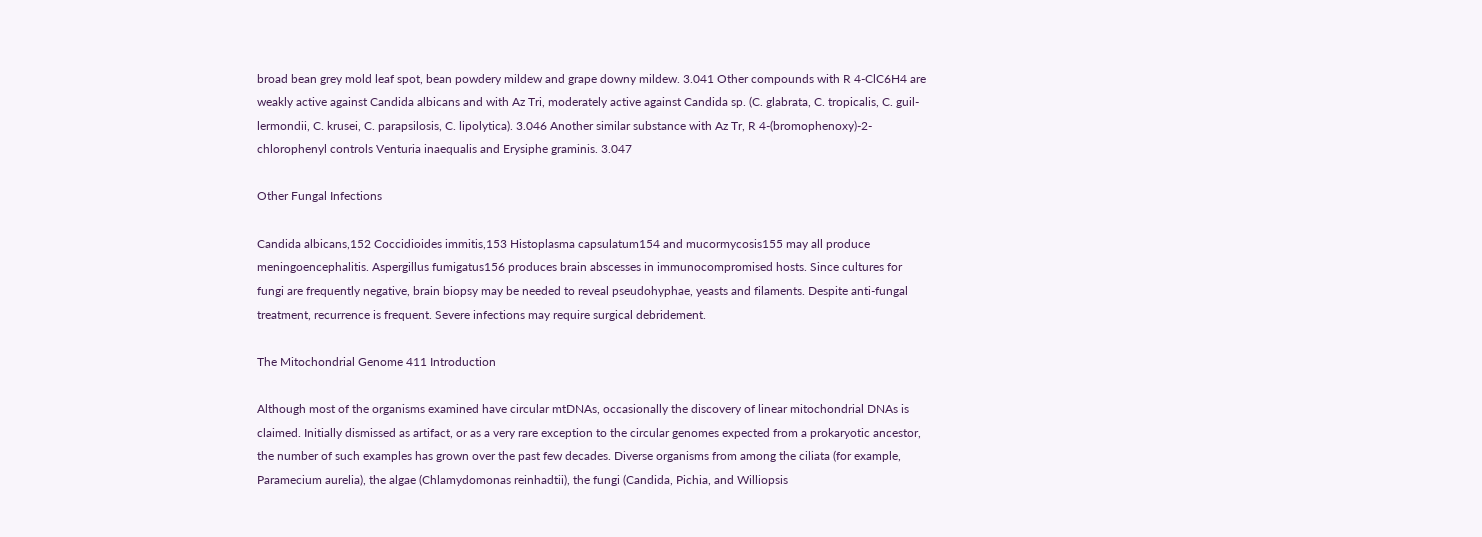broad bean grey mold leaf spot, bean powdery mildew and grape downy mildew. 3.041 Other compounds with R 4-ClC6H4 are weakly active against Candida albicans and with Az Tri, moderately active against Candida sp. (C. glabrata, C. tropicalis, C. guil-lermondii, C. krusei, C. parapsilosis, C. lipolytica). 3.046 Another similar substance with Az Tr, R 4-(bromophenoxy)-2-chlorophenyl controls Venturia inaequalis and Erysiphe graminis. 3.047

Other Fungal Infections

Candida albicans,152 Coccidioides immitis,153 Histoplasma capsulatum154 and mucormycosis155 may all produce meningoencephalitis. Aspergillus fumigatus156 produces brain abscesses in immunocompromised hosts. Since cultures for fungi are frequently negative, brain biopsy may be needed to reveal pseudohyphae, yeasts and filaments. Despite anti-fungal treatment, recurrence is frequent. Severe infections may require surgical debridement.

The Mitochondrial Genome 411 Introduction

Although most of the organisms examined have circular mtDNAs, occasionally the discovery of linear mitochondrial DNAs is claimed. Initially dismissed as artifact, or as a very rare exception to the circular genomes expected from a prokaryotic ancestor, the number of such examples has grown over the past few decades. Diverse organisms from among the ciliata (for example, Paramecium aurelia), the algae (Chlamydomonas reinhadtii), the fungi (Candida, Pichia, and Williopsis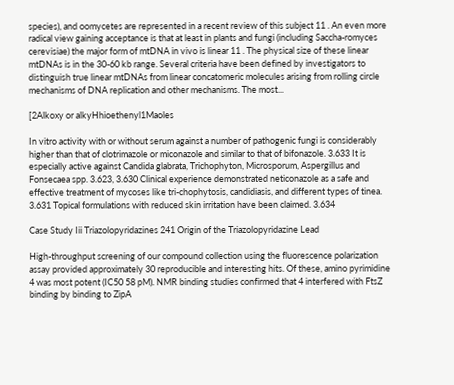species), and oomycetes are represented in a recent review of this subject 11 . An even more radical view gaining acceptance is that at least in plants and fungi (including Saccha-romyces cerevisiae) the major form of mtDNA in vivo is linear 11 . The physical size of these linear mtDNAs is in the 30-60 kb range. Several criteria have been defined by investigators to distinguish true linear mtDNAs from linear concatomeric molecules arising from rolling circle mechanisms of DNA replication and other mechanisms. The most...

[2Alkoxy or alkyHhioethenyl1Maoles

In vitro activity with or without serum against a number of pathogenic fungi is considerably higher than that of clotrimazole or miconazole and similar to that of bifonazole. 3.633 It is especially active against Candida glabrata, Trichophyton, Microsporum, Aspergillus and Fonsecaea spp. 3.623, 3.630 Clinical experience demonstrated neticonazole as a safe and effective treatment of mycoses like tri-chophytosis, candidiasis, and different types of tinea. 3.631 Topical formulations with reduced skin irritation have been claimed. 3.634

Case Study Iii Triazolopyridazines 241 Origin of the Triazolopyridazine Lead

High-throughput screening of our compound collection using the fluorescence polarization assay provided approximately 30 reproducible and interesting hits. Of these, amino pyrimidine 4 was most potent (IC50 58 pM). NMR binding studies confirmed that 4 interfered with FtsZ binding by binding to ZipA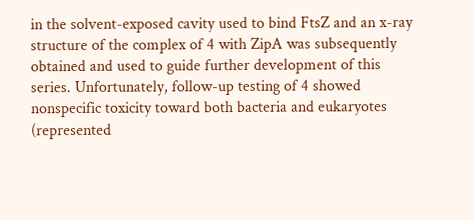in the solvent-exposed cavity used to bind FtsZ and an x-ray structure of the complex of 4 with ZipA was subsequently obtained and used to guide further development of this series. Unfortunately, follow-up testing of 4 showed nonspecific toxicity toward both bacteria and eukaryotes (represented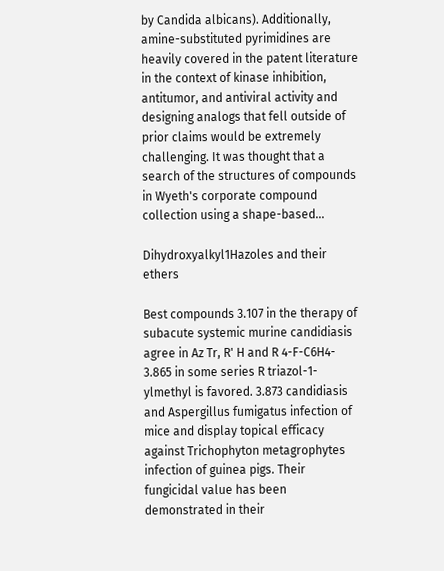by Candida albicans). Additionally, amine-substituted pyrimidines are heavily covered in the patent literature in the context of kinase inhibition, antitumor, and antiviral activity and designing analogs that fell outside of prior claims would be extremely challenging. It was thought that a search of the structures of compounds in Wyeth's corporate compound collection using a shape-based...

Dihydroxyalkyl1Hazoles and their ethers

Best compounds 3.107 in the therapy of subacute systemic murine candidiasis agree in Az Tr, R' H and R 4-F-C6H4- 3.865 in some series R triazol-1-ylmethyl is favored. 3.873 candidiasis and Aspergillus fumigatus infection of mice and display topical efficacy against Trichophyton metagrophytes infection of guinea pigs. Their fungicidal value has been demonstrated in their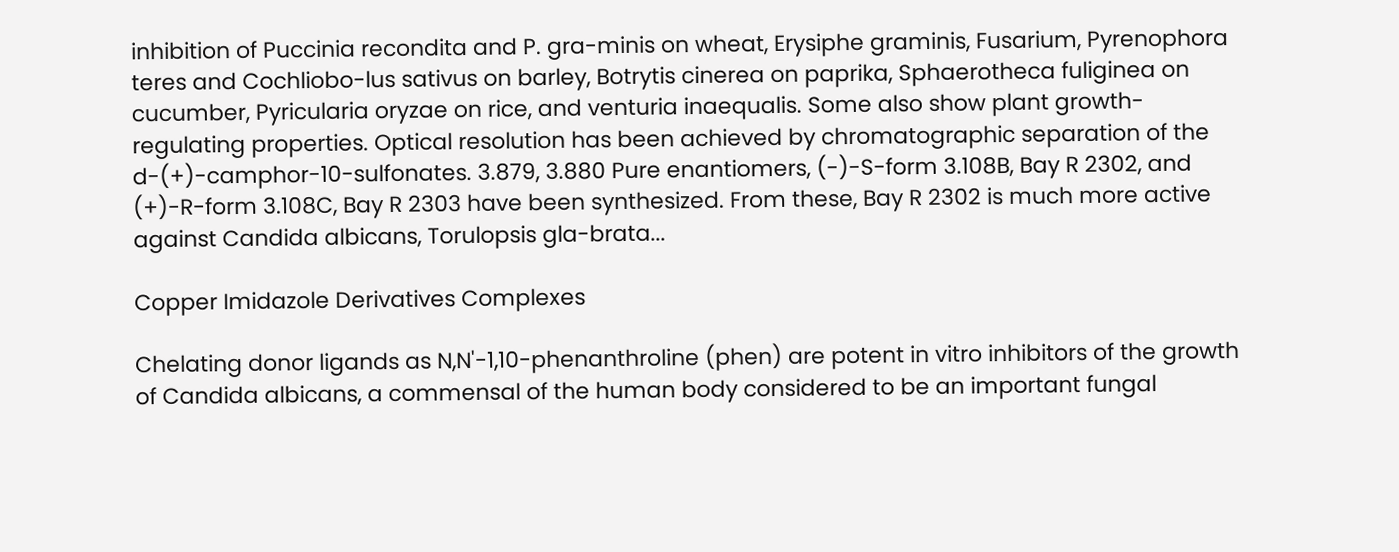inhibition of Puccinia recondita and P. gra-minis on wheat, Erysiphe graminis, Fusarium, Pyrenophora teres and Cochliobo-lus sativus on barley, Botrytis cinerea on paprika, Sphaerotheca fuliginea on cucumber, Pyricularia oryzae on rice, and venturia inaequalis. Some also show plant growth-regulating properties. Optical resolution has been achieved by chromatographic separation of the d-(+)-camphor-10-sulfonates. 3.879, 3.880 Pure enantiomers, (-)-S-form 3.108B, Bay R 2302, and (+)-R-form 3.108C, Bay R 2303 have been synthesized. From these, Bay R 2302 is much more active against Candida albicans, Torulopsis gla-brata...

Copper Imidazole Derivatives Complexes

Chelating donor ligands as N,N'-1,10-phenanthroline (phen) are potent in vitro inhibitors of the growth of Candida albicans, a commensal of the human body considered to be an important fungal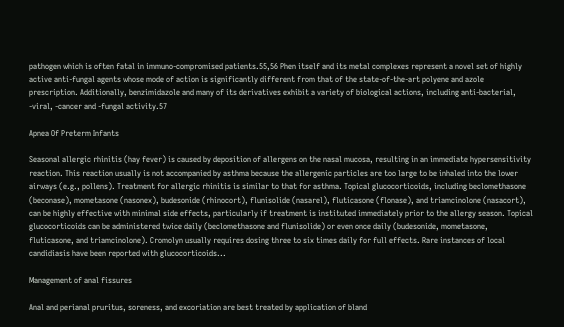pathogen which is often fatal in immuno-compromised patients.55,56 Phen itself and its metal complexes represent a novel set of highly active anti-fungal agents whose mode of action is significantly different from that of the state-of-the-art polyene and azole prescription. Additionally, benzimidazole and many of its derivatives exhibit a variety of biological actions, including anti-bacterial, -viral, -cancer and -fungal activity.57

Apnea Of Preterm Infants

Seasonal allergic rhinitis (hay fever) is caused by deposition of allergens on the nasal mucosa, resulting in an immediate hypersensitivity reaction. This reaction usually is not accompanied by asthma because the allergenic particles are too large to be inhaled into the lower airways (e.g., pollens). Treatment for allergic rhinitis is similar to that for asthma. Topical glucocorticoids, including beclomethasone (beconase), mometasone (nasonex), budesonide (rhinocort), flunisolide (nasarel), fluticasone (flonase), and triamcinolone (nasacort), can be highly effective with minimal side effects, particularly if treatment is instituted immediately prior to the allergy season. Topical glucocorticoids can be administered twice daily (beclomethasone and flunisolide) or even once daily (budesonide, mometasone, fluticasone, and triamcinolone). Cromolyn usually requires dosing three to six times daily for full effects. Rare instances of local candidiasis have been reported with glucocorticoids...

Management of anal fissures

Anal and perianal pruritus, soreness, and excoriation are best treated by application of bland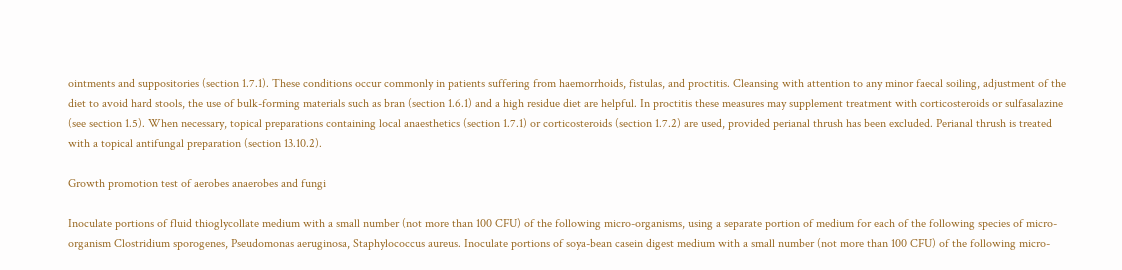ointments and suppositories (section 1.7.1). These conditions occur commonly in patients suffering from haemorrhoids, fistulas, and proctitis. Cleansing with attention to any minor faecal soiling, adjustment of the diet to avoid hard stools, the use of bulk-forming materials such as bran (section 1.6.1) and a high residue diet are helpful. In proctitis these measures may supplement treatment with corticosteroids or sulfasalazine (see section 1.5). When necessary, topical preparations containing local anaesthetics (section 1.7.1) or corticosteroids (section 1.7.2) are used, provided perianal thrush has been excluded. Perianal thrush is treated with a topical antifungal preparation (section 13.10.2).

Growth promotion test of aerobes anaerobes and fungi

Inoculate portions of fluid thioglycollate medium with a small number (not more than 100 CFU) of the following micro-organisms, using a separate portion of medium for each of the following species of micro-organism Clostridium sporogenes, Pseudomonas aeruginosa, Staphylococcus aureus. Inoculate portions of soya-bean casein digest medium with a small number (not more than 100 CFU) of the following micro-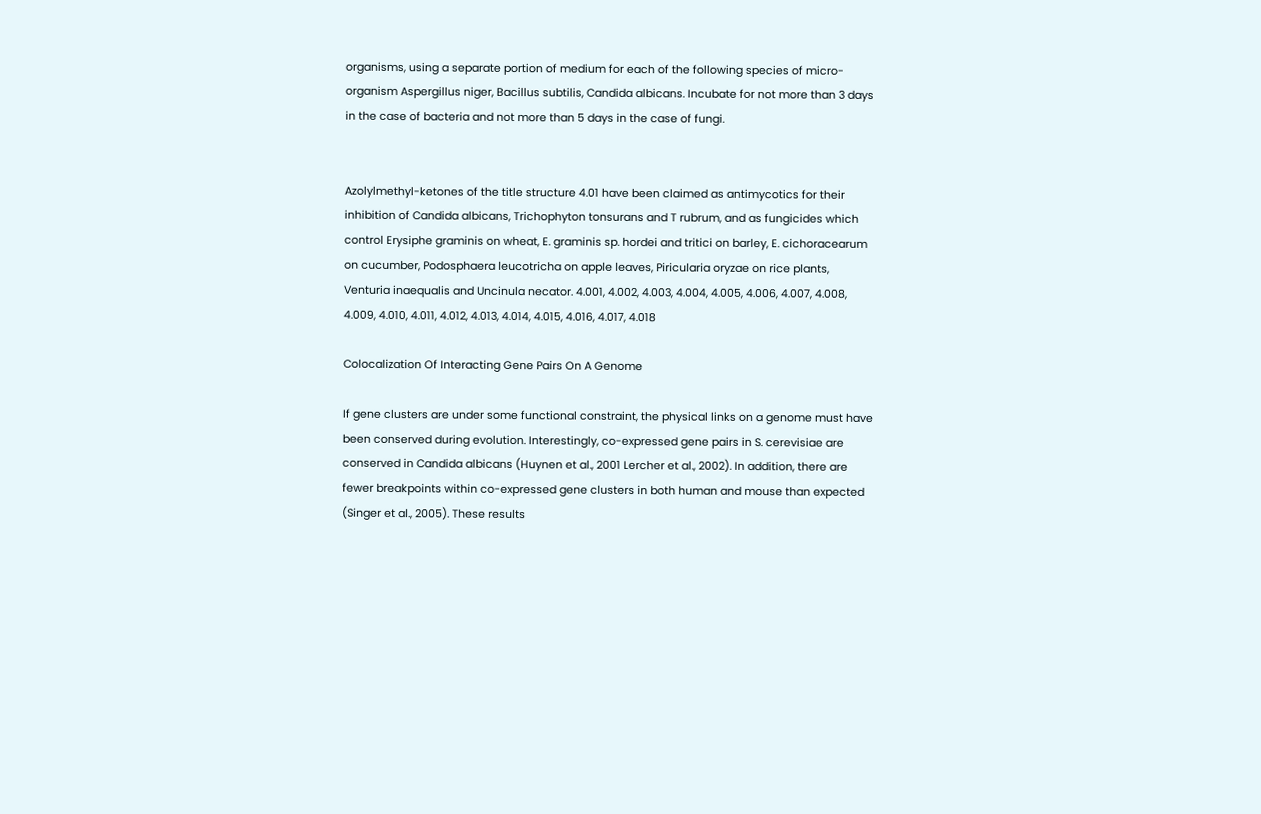organisms, using a separate portion of medium for each of the following species of micro-organism Aspergillus niger, Bacillus subtilis, Candida albicans. Incubate for not more than 3 days in the case of bacteria and not more than 5 days in the case of fungi.


Azolylmethyl-ketones of the title structure 4.01 have been claimed as antimycotics for their inhibition of Candida albicans, Trichophyton tonsurans and T rubrum, and as fungicides which control Erysiphe graminis on wheat, E. graminis sp. hordei and tritici on barley, E. cichoracearum on cucumber, Podosphaera leucotricha on apple leaves, Piricularia oryzae on rice plants, Venturia inaequalis and Uncinula necator. 4.001, 4.002, 4.003, 4.004, 4.005, 4.006, 4.007, 4.008, 4.009, 4.010, 4.011, 4.012, 4.013, 4.014, 4.015, 4.016, 4.017, 4.018

Colocalization Of Interacting Gene Pairs On A Genome

If gene clusters are under some functional constraint, the physical links on a genome must have been conserved during evolution. Interestingly, co-expressed gene pairs in S. cerevisiae are conserved in Candida albicans (Huynen et al., 2001 Lercher et al., 2002). In addition, there are fewer breakpoints within co-expressed gene clusters in both human and mouse than expected (Singer et al., 2005). These results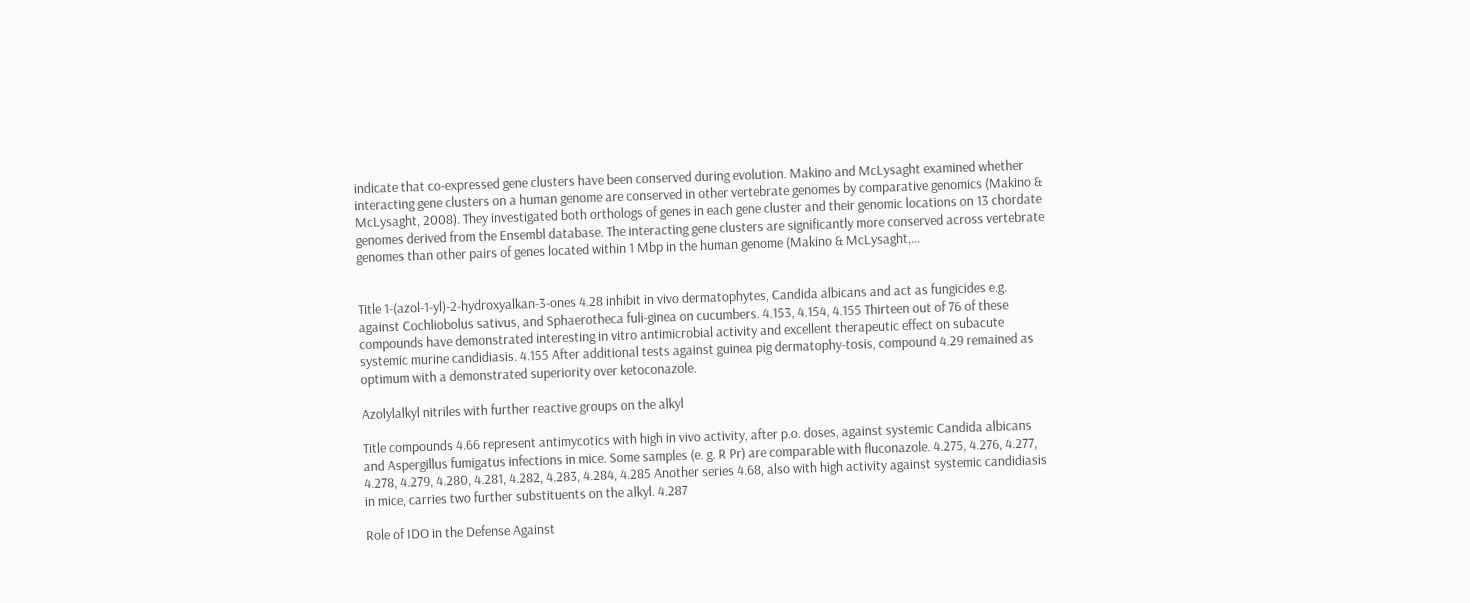indicate that co-expressed gene clusters have been conserved during evolution. Makino and McLysaght examined whether interacting gene clusters on a human genome are conserved in other vertebrate genomes by comparative genomics (Makino & McLysaght, 2008). They investigated both orthologs of genes in each gene cluster and their genomic locations on 13 chordate genomes derived from the Ensembl database. The interacting gene clusters are significantly more conserved across vertebrate genomes than other pairs of genes located within 1 Mbp in the human genome (Makino & McLysaght,...


Title 1-(azol-1-yl)-2-hydroxyalkan-3-ones 4.28 inhibit in vivo dermatophytes, Candida albicans and act as fungicides e.g. against Cochliobolus sativus, and Sphaerotheca fuli-ginea on cucumbers. 4.153, 4.154, 4.155 Thirteen out of 76 of these compounds have demonstrated interesting in vitro antimicrobial activity and excellent therapeutic effect on subacute systemic murine candidiasis. 4.155 After additional tests against guinea pig dermatophy-tosis, compound 4.29 remained as optimum with a demonstrated superiority over ketoconazole.

Azolylalkyl nitriles with further reactive groups on the alkyl

Title compounds 4.66 represent antimycotics with high in vivo activity, after p.o. doses, against systemic Candida albicans and Aspergillus fumigatus infections in mice. Some samples (e. g. R Pr) are comparable with fluconazole. 4.275, 4.276, 4.277, 4.278, 4.279, 4.280, 4.281, 4.282, 4.283, 4.284, 4.285 Another series 4.68, also with high activity against systemic candidiasis in mice, carries two further substituents on the alkyl. 4.287

Role of IDO in the Defense Against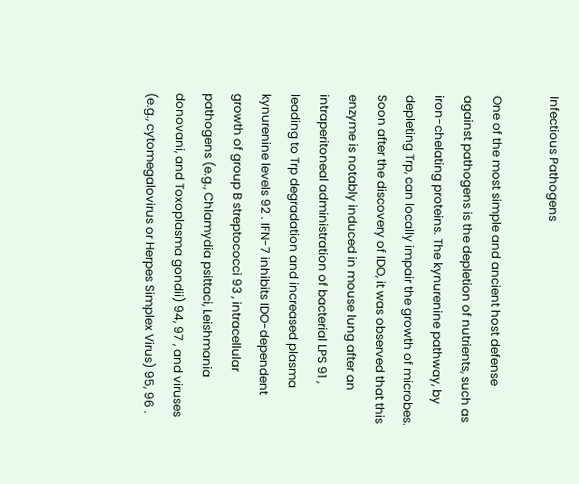Infectious Pathogens

One of the most simple and ancient host defense against pathogens is the depletion of nutrients, such as iron-chelating proteins. The kynurenine pathway, by depleting Trp, can locally impair the growth of microbes. Soon after the discovery of IDO, it was observed that this enzyme is notably induced in mouse lung after an intraperitoneal administration of bacterial LPS 91 , leading to Trp degradation and increased plasma kynurenine levels 92 . IFN-7 inhibits IDO-dependent growth of group B streptococci 93 , intracellular pathogens (e.g., Chlamydia psittaci, Leishmania donovani, and Toxoplasma gondii) 94, 97 , and viruses (e.g., cytomegalovirus or Herpes Simplex Virus) 95, 96 .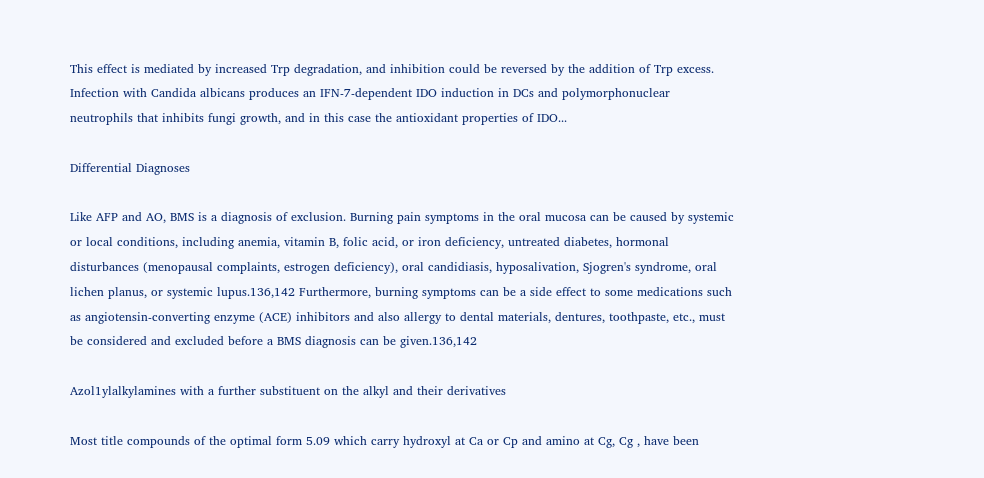This effect is mediated by increased Trp degradation, and inhibition could be reversed by the addition of Trp excess. Infection with Candida albicans produces an IFN-7-dependent IDO induction in DCs and polymorphonuclear neutrophils that inhibits fungi growth, and in this case the antioxidant properties of IDO...

Differential Diagnoses

Like AFP and AO, BMS is a diagnosis of exclusion. Burning pain symptoms in the oral mucosa can be caused by systemic or local conditions, including anemia, vitamin B, folic acid, or iron deficiency, untreated diabetes, hormonal disturbances (menopausal complaints, estrogen deficiency), oral candidiasis, hyposalivation, Sjogren's syndrome, oral lichen planus, or systemic lupus.136,142 Furthermore, burning symptoms can be a side effect to some medications such as angiotensin-converting enzyme (ACE) inhibitors and also allergy to dental materials, dentures, toothpaste, etc., must be considered and excluded before a BMS diagnosis can be given.136,142

Azol1ylalkylamines with a further substituent on the alkyl and their derivatives

Most title compounds of the optimal form 5.09 which carry hydroxyl at Ca or Cp and amino at Cg, Cg , have been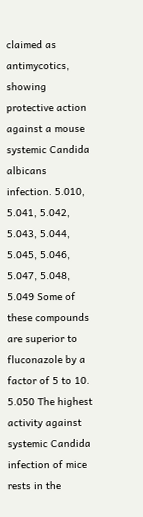claimed as antimycotics, showing protective action against a mouse systemic Candida albicans infection. 5.010, 5.041, 5.042, 5.043, 5.044, 5.045, 5.046, 5.047, 5.048, 5.049 Some of these compounds are superior to fluconazole by a factor of 5 to 10. 5.050 The highest activity against systemic Candida infection of mice rests in the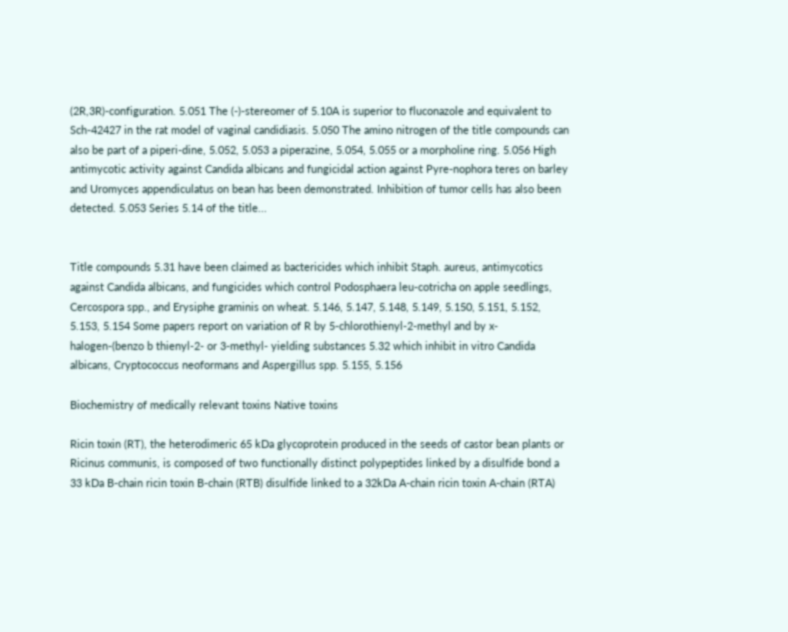(2R,3R)-configuration. 5.051 The (-)-stereomer of 5.10A is superior to fluconazole and equivalent to Sch-42427 in the rat model of vaginal candidiasis. 5.050 The amino nitrogen of the title compounds can also be part of a piperi-dine, 5.052, 5.053 a piperazine, 5.054, 5.055 or a morpholine ring. 5.056 High antimycotic activity against Candida albicans and fungicidal action against Pyre-nophora teres on barley and Uromyces appendiculatus on bean has been demonstrated. Inhibition of tumor cells has also been detected. 5.053 Series 5.14 of the title...


Title compounds 5.31 have been claimed as bactericides which inhibit Staph. aureus, antimycotics against Candida albicans, and fungicides which control Podosphaera leu-cotricha on apple seedlings, Cercospora spp., and Erysiphe graminis on wheat. 5.146, 5.147, 5.148, 5.149, 5.150, 5.151, 5.152, 5.153, 5.154 Some papers report on variation of R by 5-chlorothienyl-2-methyl and by x-halogen-(benzo b thienyl-2- or 3-methyl- yielding substances 5.32 which inhibit in vitro Candida albicans, Cryptococcus neoformans and Aspergillus spp. 5.155, 5.156

Biochemistry of medically relevant toxins Native toxins

Ricin toxin (RT), the heterodimeric 65 kDa glycoprotein produced in the seeds of castor bean plants or Ricinus communis, is composed of two functionally distinct polypeptides linked by a disulfide bond a 33 kDa B-chain ricin toxin B-chain (RTB) disulfide linked to a 32kDa A-chain ricin toxin A-chain (RTA)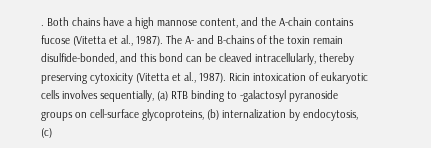. Both chains have a high mannose content, and the A-chain contains fucose (Vitetta et al., 1987). The A- and B-chains of the toxin remain disulfide-bonded, and this bond can be cleaved intracellularly, thereby preserving cytoxicity (Vitetta et al., 1987). Ricin intoxication of eukaryotic cells involves sequentially, (a) RTB binding to -galactosyl pyranoside groups on cell-surface glycoproteins, (b) internalization by endocytosis, (c)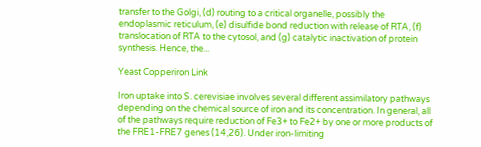transfer to the Golgi, (d) routing to a critical organelle, possibly the endoplasmic reticulum, (e) disulfide bond reduction with release of RTA, (f) translocation of RTA to the cytosol, and (g) catalytic inactivation of protein synthesis. Hence, the...

Yeast Copperiron Link

Iron uptake into S. cerevisiae involves several different assimilatory pathways depending on the chemical source of iron and its concentration. In general, all of the pathways require reduction of Fe3+ to Fe2+ by one or more products of the FRE1-FRE7 genes (14,26). Under iron-limiting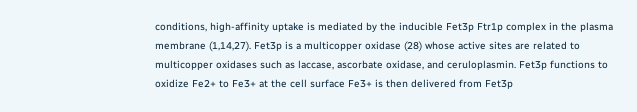conditions, high-affinity uptake is mediated by the inducible Fet3p Ftr1p complex in the plasma membrane (1,14,27). Fet3p is a multicopper oxidase (28) whose active sites are related to multicopper oxidases such as laccase, ascorbate oxidase, and ceruloplasmin. Fet3p functions to oxidize Fe2+ to Fe3+ at the cell surface Fe3+ is then delivered from Fet3p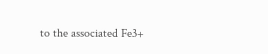to the associated Fe3+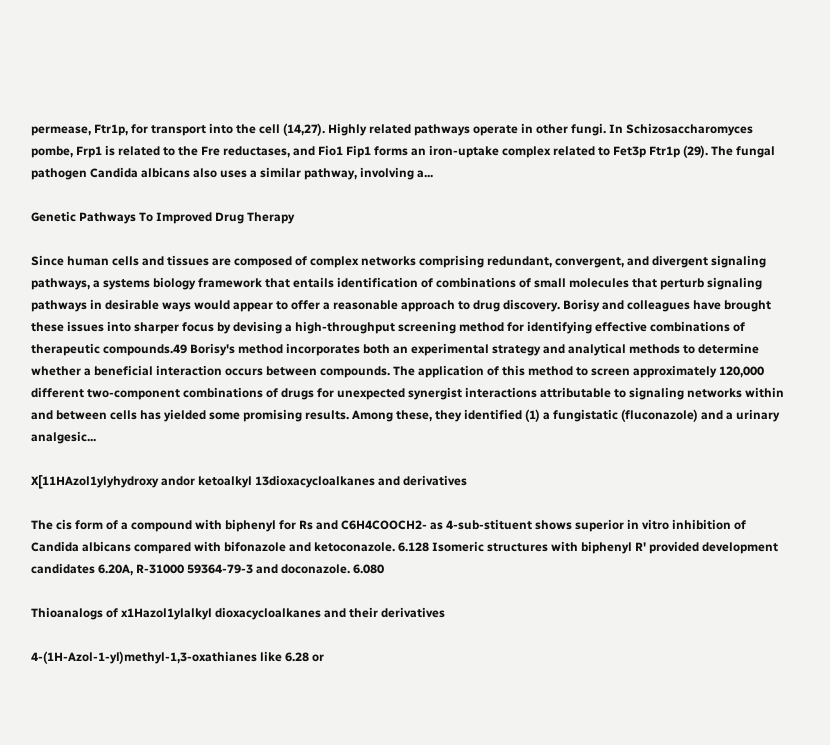permease, Ftr1p, for transport into the cell (14,27). Highly related pathways operate in other fungi. In Schizosaccharomyces pombe, Frp1 is related to the Fre reductases, and Fio1 Fip1 forms an iron-uptake complex related to Fet3p Ftr1p (29). The fungal pathogen Candida albicans also uses a similar pathway, involving a...

Genetic Pathways To Improved Drug Therapy

Since human cells and tissues are composed of complex networks comprising redundant, convergent, and divergent signaling pathways, a systems biology framework that entails identification of combinations of small molecules that perturb signaling pathways in desirable ways would appear to offer a reasonable approach to drug discovery. Borisy and colleagues have brought these issues into sharper focus by devising a high-throughput screening method for identifying effective combinations of therapeutic compounds.49 Borisy's method incorporates both an experimental strategy and analytical methods to determine whether a beneficial interaction occurs between compounds. The application of this method to screen approximately 120,000 different two-component combinations of drugs for unexpected synergist interactions attributable to signaling networks within and between cells has yielded some promising results. Among these, they identified (1) a fungistatic (fluconazole) and a urinary analgesic...

X[11HAzol1ylyhydroxy andor ketoalkyl 13dioxacycloalkanes and derivatives

The cis form of a compound with biphenyl for Rs and C6H4COOCH2- as 4-sub-stituent shows superior in vitro inhibition of Candida albicans compared with bifonazole and ketoconazole. 6.128 Isomeric structures with biphenyl R' provided development candidates 6.20A, R-31000 59364-79-3 and doconazole. 6.080

Thioanalogs of x1Hazol1ylalkyl dioxacycloalkanes and their derivatives

4-(1H-Azol-1-yl)methyl-1,3-oxathianes like 6.28 or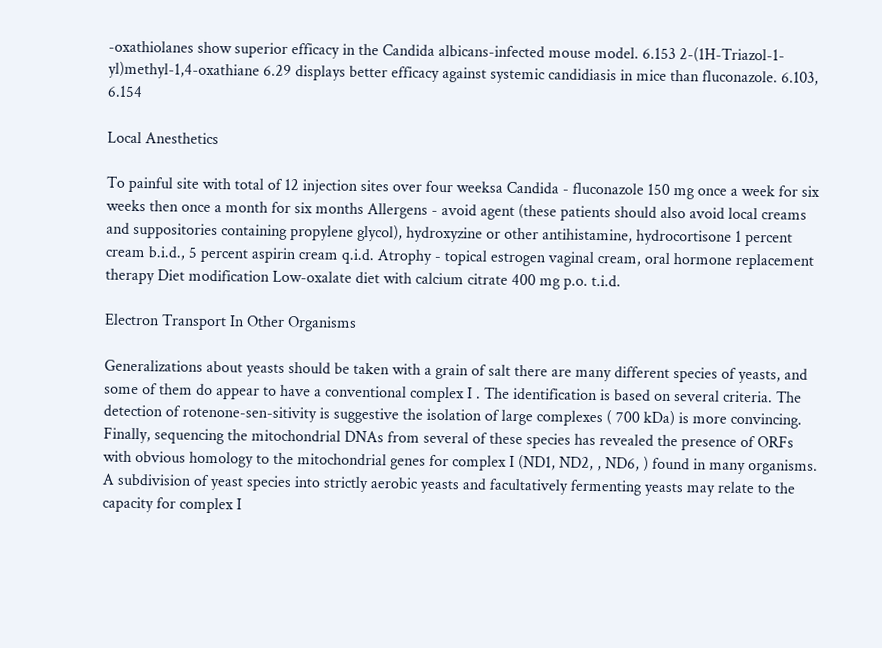-oxathiolanes show superior efficacy in the Candida albicans-infected mouse model. 6.153 2-(1H-Triazol-1-yl)methyl-1,4-oxathiane 6.29 displays better efficacy against systemic candidiasis in mice than fluconazole. 6.103, 6.154

Local Anesthetics

To painful site with total of 12 injection sites over four weeksa Candida - fluconazole 150 mg once a week for six weeks then once a month for six months Allergens - avoid agent (these patients should also avoid local creams and suppositories containing propylene glycol), hydroxyzine or other antihistamine, hydrocortisone 1 percent cream b.i.d., 5 percent aspirin cream q.i.d. Atrophy - topical estrogen vaginal cream, oral hormone replacement therapy Diet modification Low-oxalate diet with calcium citrate 400 mg p.o. t.i.d.

Electron Transport In Other Organisms

Generalizations about yeasts should be taken with a grain of salt there are many different species of yeasts, and some of them do appear to have a conventional complex I . The identification is based on several criteria. The detection of rotenone-sen-sitivity is suggestive the isolation of large complexes ( 700 kDa) is more convincing. Finally, sequencing the mitochondrial DNAs from several of these species has revealed the presence of ORFs with obvious homology to the mitochondrial genes for complex I (ND1, ND2, , ND6, ) found in many organisms. A subdivision of yeast species into strictly aerobic yeasts and facultatively fermenting yeasts may relate to the capacity for complex I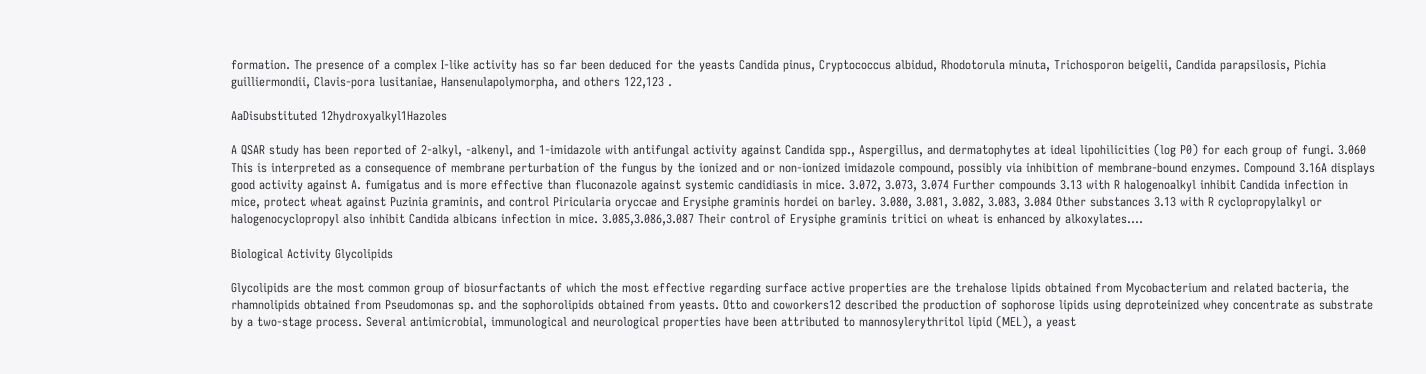formation. The presence of a complex I-like activity has so far been deduced for the yeasts Candida pinus, Cryptococcus albidud, Rhodotorula minuta, Trichosporon beigelii, Candida parapsilosis, Pichia guilliermondii, Clavis-pora lusitaniae, Hansenulapolymorpha, and others 122,123 .

AaDisubstituted 12hydroxyalkyl1Hazoles

A QSAR study has been reported of 2-alkyl, -alkenyl, and 1-imidazole with antifungal activity against Candida spp., Aspergillus, and dermatophytes at ideal lipohilicities (log P0) for each group of fungi. 3.060 This is interpreted as a consequence of membrane perturbation of the fungus by the ionized and or non-ionized imidazole compound, possibly via inhibition of membrane-bound enzymes. Compound 3.16A displays good activity against A. fumigatus and is more effective than fluconazole against systemic candidiasis in mice. 3.072, 3.073, 3.074 Further compounds 3.13 with R halogenoalkyl inhibit Candida infection in mice, protect wheat against Puzinia graminis, and control Piricularia oryccae and Erysiphe graminis hordei on barley. 3.080, 3.081, 3.082, 3.083, 3.084 Other substances 3.13 with R cyclopropylalkyl or halogenocyclopropyl also inhibit Candida albicans infection in mice. 3.085,3.086,3.087 Their control of Erysiphe graminis tritici on wheat is enhanced by alkoxylates....

Biological Activity Glycolipids

Glycolipids are the most common group of biosurfactants of which the most effective regarding surface active properties are the trehalose lipids obtained from Mycobacterium and related bacteria, the rhamnolipids obtained from Pseudomonas sp. and the sophorolipids obtained from yeasts. Otto and coworkers12 described the production of sophorose lipids using deproteinized whey concentrate as substrate by a two-stage process. Several antimicrobial, immunological and neurological properties have been attributed to mannosylerythritol lipid (MEL), a yeast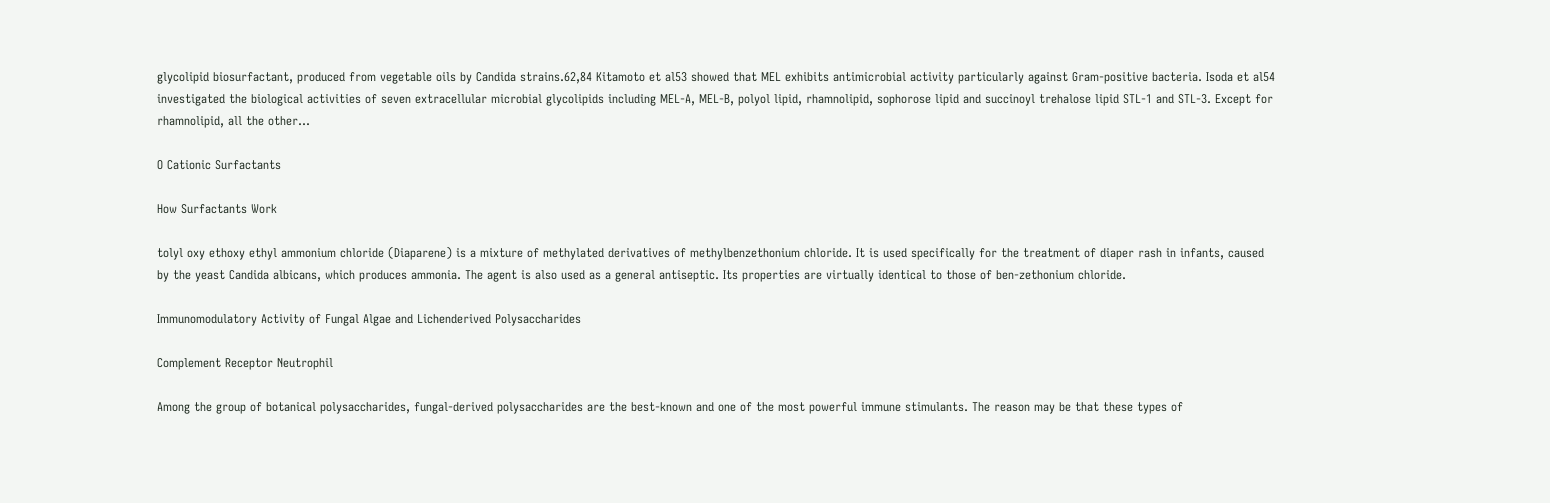glycolipid biosurfactant, produced from vegetable oils by Candida strains.62,84 Kitamoto et al53 showed that MEL exhibits antimicrobial activity particularly against Gram-positive bacteria. Isoda et al54 investigated the biological activities of seven extracellular microbial glycolipids including MEL-A, MEL-B, polyol lipid, rhamnolipid, sophorose lipid and succinoyl trehalose lipid STL-1 and STL-3. Except for rhamnolipid, all the other...

O Cationic Surfactants

How Surfactants Work

tolyl oxy ethoxy ethyl ammonium chloride (Diaparene) is a mixture of methylated derivatives of methylbenzethonium chloride. It is used specifically for the treatment of diaper rash in infants, caused by the yeast Candida albicans, which produces ammonia. The agent is also used as a general antiseptic. Its properties are virtually identical to those of ben-zethonium chloride.

Immunomodulatory Activity of Fungal Algae and Lichenderived Polysaccharides

Complement Receptor Neutrophil

Among the group of botanical polysaccharides, fungal-derived polysaccharides are the best-known and one of the most powerful immune stimulants. The reason may be that these types of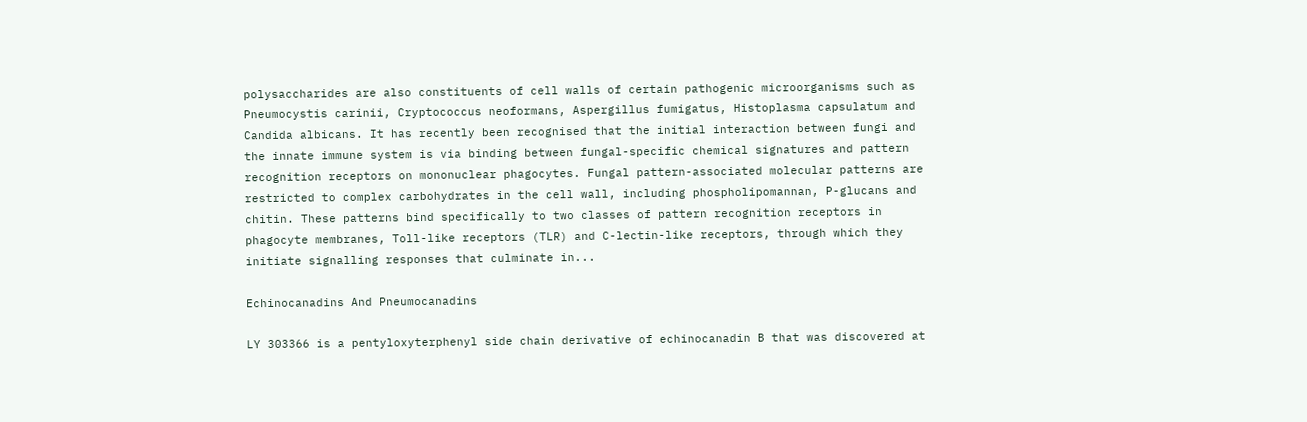polysaccharides are also constituents of cell walls of certain pathogenic microorganisms such as Pneumocystis carinii, Cryptococcus neoformans, Aspergillus fumigatus, Histoplasma capsulatum and Candida albicans. It has recently been recognised that the initial interaction between fungi and the innate immune system is via binding between fungal-specific chemical signatures and pattern recognition receptors on mononuclear phagocytes. Fungal pattern-associated molecular patterns are restricted to complex carbohydrates in the cell wall, including phospholipomannan, P-glucans and chitin. These patterns bind specifically to two classes of pattern recognition receptors in phagocyte membranes, Toll-like receptors (TLR) and C-lectin-like receptors, through which they initiate signalling responses that culminate in...

Echinocanadins And Pneumocanadins

LY 303366 is a pentyloxyterphenyl side chain derivative of echinocanadin B that was discovered at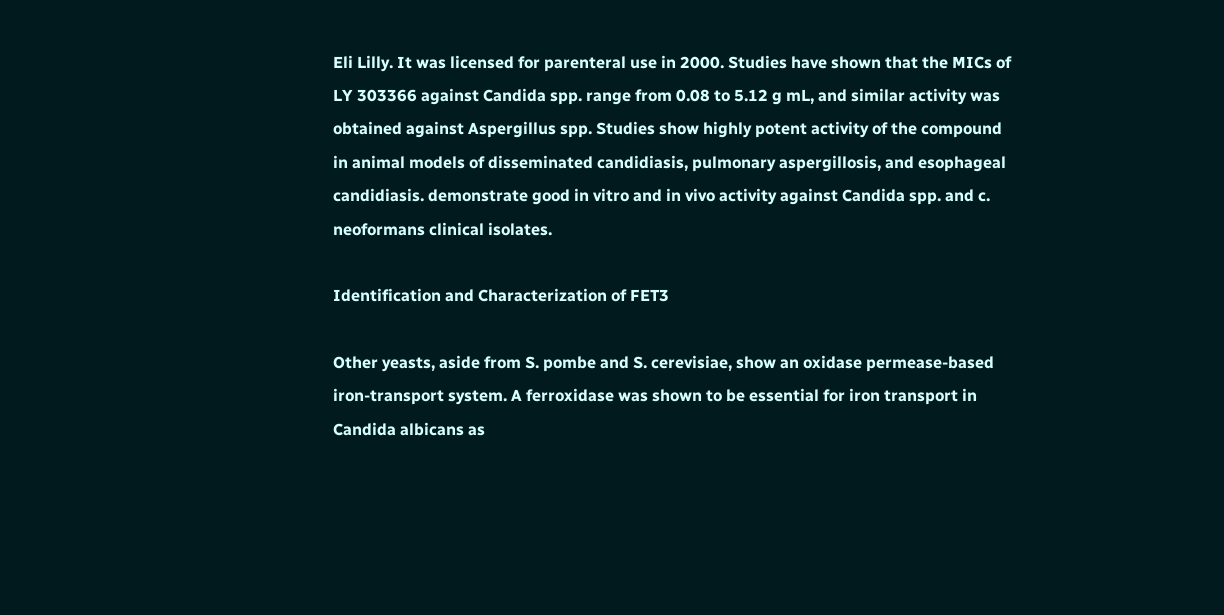Eli Lilly. It was licensed for parenteral use in 2000. Studies have shown that the MICs of LY 303366 against Candida spp. range from 0.08 to 5.12 g mL, and similar activity was obtained against Aspergillus spp. Studies show highly potent activity of the compound in animal models of disseminated candidiasis, pulmonary aspergillosis, and esophageal candidiasis. demonstrate good in vitro and in vivo activity against Candida spp. and c. neoformans clinical isolates.

Identification and Characterization of FET3

Other yeasts, aside from S. pombe and S. cerevisiae, show an oxidase permease-based iron-transport system. A ferroxidase was shown to be essential for iron transport in Candida albicans as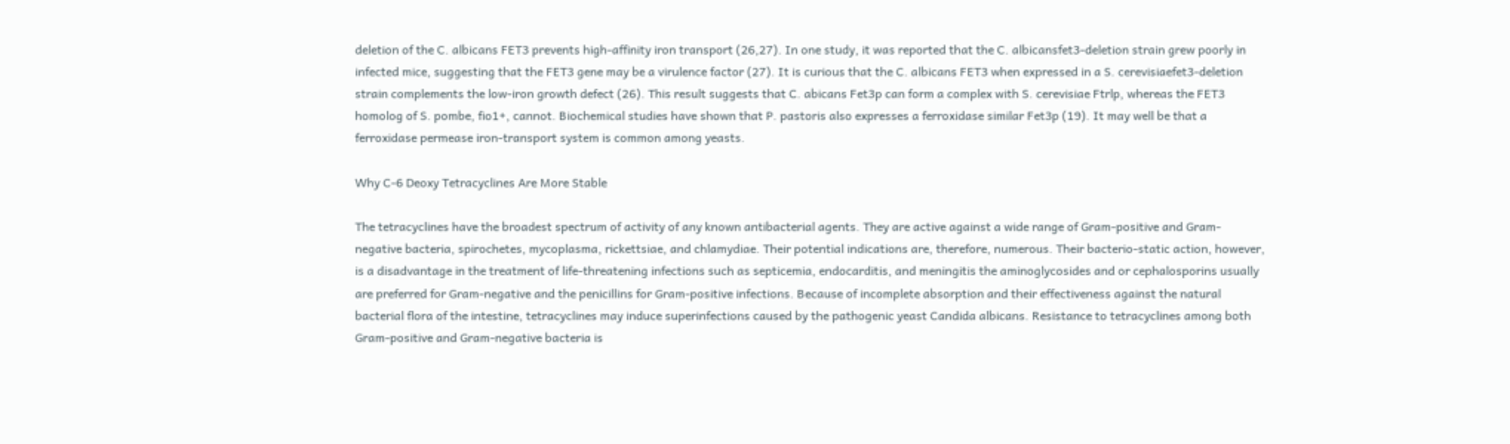deletion of the C. albicans FET3 prevents high-affinity iron transport (26,27). In one study, it was reported that the C. albicansfet3-deletion strain grew poorly in infected mice, suggesting that the FET3 gene may be a virulence factor (27). It is curious that the C. albicans FET3 when expressed in a S. cerevisiaefet3-deletion strain complements the low-iron growth defect (26). This result suggests that C. abicans Fet3p can form a complex with S. cerevisiae Ftrlp, whereas the FET3 homolog of S. pombe, fio1+, cannot. Biochemical studies have shown that P. pastoris also expresses a ferroxidase similar Fet3p (19). It may well be that a ferroxidase permease iron-transport system is common among yeasts.

Why C-6 Deoxy Tetracyclines Are More Stable

The tetracyclines have the broadest spectrum of activity of any known antibacterial agents. They are active against a wide range of Gram-positive and Gram-negative bacteria, spirochetes, mycoplasma, rickettsiae, and chlamydiae. Their potential indications are, therefore, numerous. Their bacterio-static action, however, is a disadvantage in the treatment of life-threatening infections such as septicemia, endocarditis, and meningitis the aminoglycosides and or cephalosporins usually are preferred for Gram-negative and the penicillins for Gram-positive infections. Because of incomplete absorption and their effectiveness against the natural bacterial flora of the intestine, tetracyclines may induce superinfections caused by the pathogenic yeast Candida albicans. Resistance to tetracyclines among both Gram-positive and Gram-negative bacteria is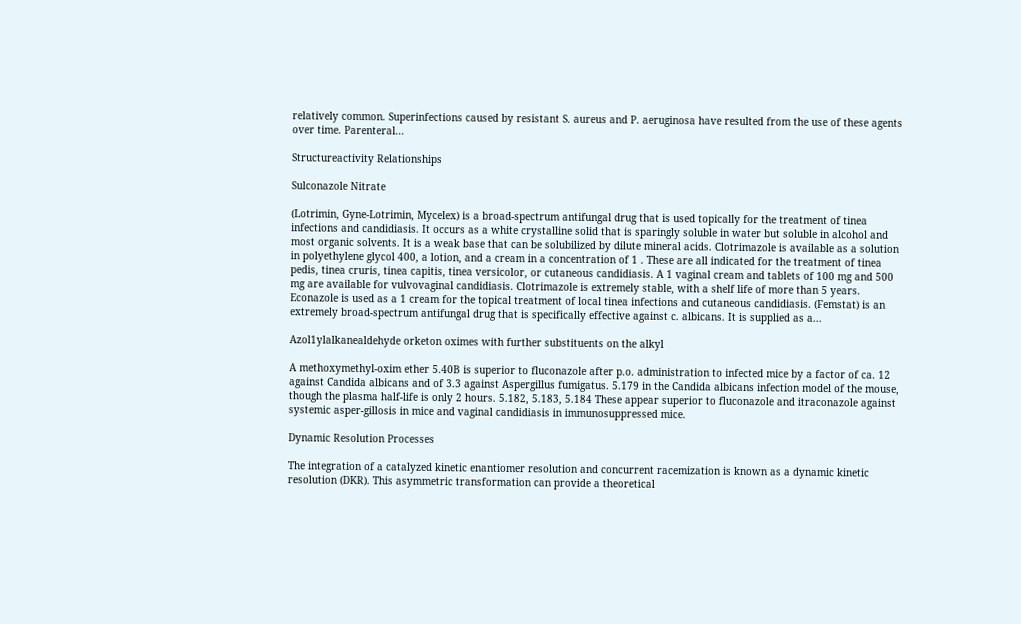relatively common. Superinfections caused by resistant S. aureus and P. aeruginosa have resulted from the use of these agents over time. Parenteral...

Structureactivity Relationships

Sulconazole Nitrate

(Lotrimin, Gyne-Lotrimin, Mycelex) is a broad-spectrum antifungal drug that is used topically for the treatment of tinea infections and candidiasis. It occurs as a white crystalline solid that is sparingly soluble in water but soluble in alcohol and most organic solvents. It is a weak base that can be solubilized by dilute mineral acids. Clotrimazole is available as a solution in polyethylene glycol 400, a lotion, and a cream in a concentration of 1 . These are all indicated for the treatment of tinea pedis, tinea cruris, tinea capitis, tinea versicolor, or cutaneous candidiasis. A 1 vaginal cream and tablets of 100 mg and 500 mg are available for vulvovaginal candidiasis. Clotrimazole is extremely stable, with a shelf life of more than 5 years. Econazole is used as a 1 cream for the topical treatment of local tinea infections and cutaneous candidiasis. (Femstat) is an extremely broad-spectrum antifungal drug that is specifically effective against c. albicans. It is supplied as a...

Azol1ylalkanealdehyde orketon oximes with further substituents on the alkyl

A methoxymethyl-oxim ether 5.40B is superior to fluconazole after p.o. administration to infected mice by a factor of ca. 12 against Candida albicans and of 3.3 against Aspergillus fumigatus. 5.179 in the Candida albicans infection model of the mouse, though the plasma half-life is only 2 hours. 5.182, 5.183, 5.184 These appear superior to fluconazole and itraconazole against systemic asper-gillosis in mice and vaginal candidiasis in immunosuppressed mice.

Dynamic Resolution Processes

The integration of a catalyzed kinetic enantiomer resolution and concurrent racemization is known as a dynamic kinetic resolution (DKR). This asymmetric transformation can provide a theoretical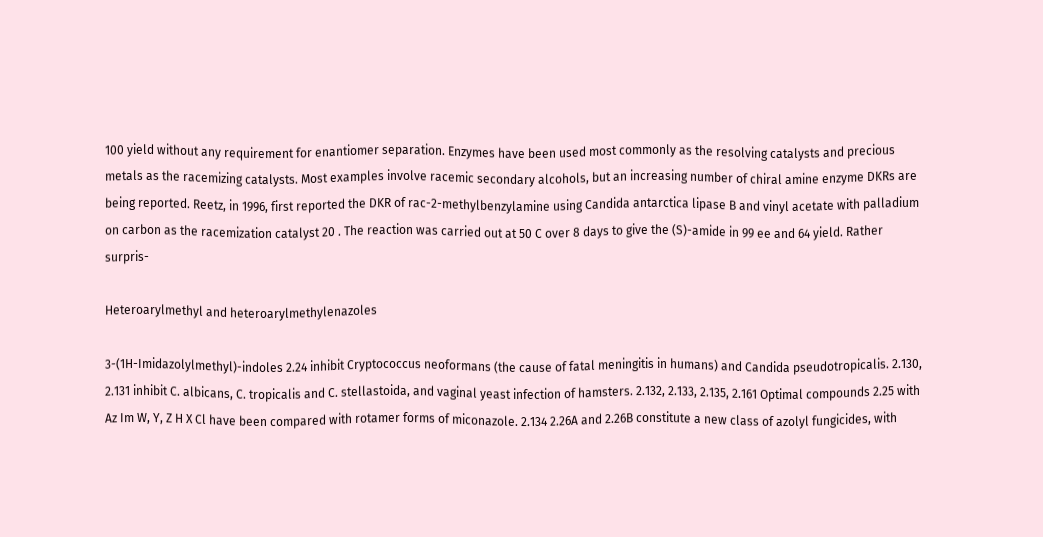100 yield without any requirement for enantiomer separation. Enzymes have been used most commonly as the resolving catalysts and precious metals as the racemizing catalysts. Most examples involve racemic secondary alcohols, but an increasing number of chiral amine enzyme DKRs are being reported. Reetz, in 1996, first reported the DKR of rac-2-methylbenzylamine using Candida antarctica lipase B and vinyl acetate with palladium on carbon as the racemization catalyst 20 . The reaction was carried out at 50 C over 8 days to give the (S)-amide in 99 ee and 64 yield. Rather surpris-

Heteroarylmethyl and heteroarylmethylenazoles

3-(1H-Imidazolylmethyl)-indoles 2.24 inhibit Cryptococcus neoformans (the cause of fatal meningitis in humans) and Candida pseudotropicalis. 2.130, 2.131 inhibit C. albicans, C. tropicalis and C. stellastoida, and vaginal yeast infection of hamsters. 2.132, 2.133, 2.135, 2.161 Optimal compounds 2.25 with Az Im W, Y, Z H X Cl have been compared with rotamer forms of miconazole. 2.134 2.26A and 2.26B constitute a new class of azolyl fungicides, with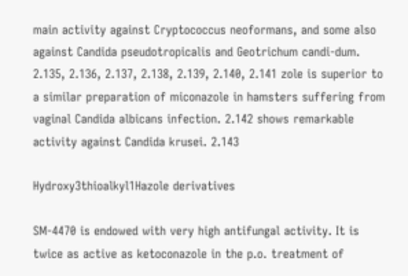main activity against Cryptococcus neoformans, and some also against Candida pseudotropicalis and Geotrichum candi-dum. 2.135, 2.136, 2.137, 2.138, 2.139, 2.140, 2.141 zole is superior to a similar preparation of miconazole in hamsters suffering from vaginal Candida albicans infection. 2.142 shows remarkable activity against Candida krusei. 2.143

Hydroxy3thioalkyl1Hazole derivatives

SM-4470 is endowed with very high antifungal activity. It is twice as active as ketoconazole in the p.o. treatment of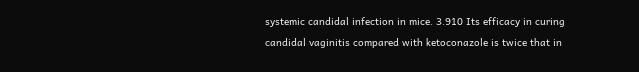systemic candidal infection in mice. 3.910 Its efficacy in curing candidal vaginitis compared with ketoconazole is twice that in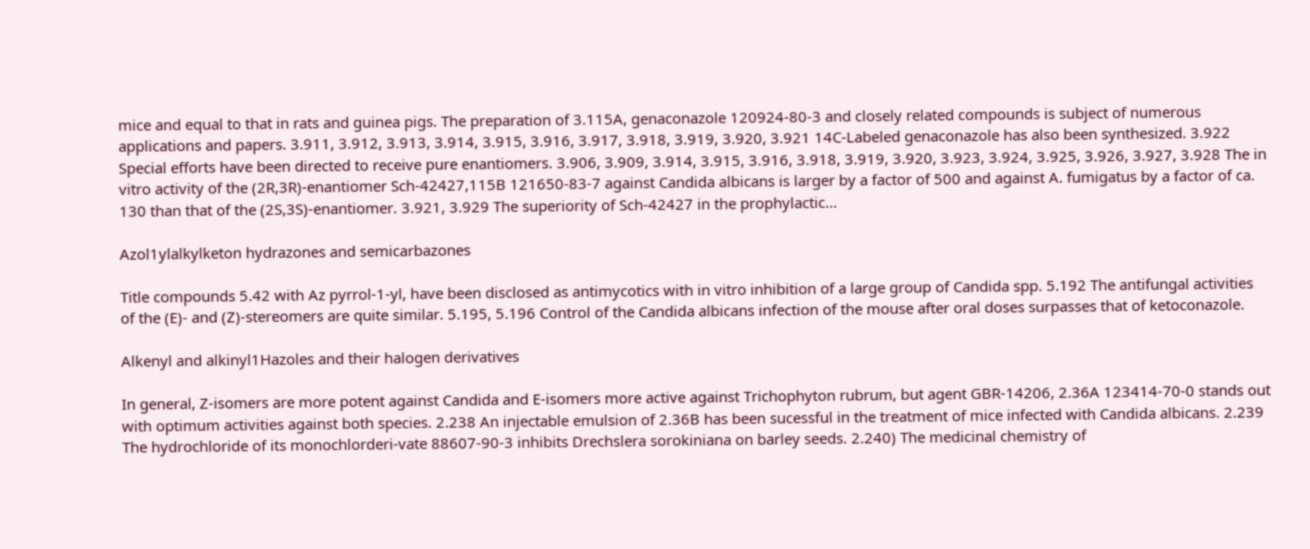mice and equal to that in rats and guinea pigs. The preparation of 3.115A, genaconazole 120924-80-3 and closely related compounds is subject of numerous applications and papers. 3.911, 3.912, 3.913, 3.914, 3.915, 3.916, 3.917, 3.918, 3.919, 3.920, 3.921 14C-Labeled genaconazole has also been synthesized. 3.922 Special efforts have been directed to receive pure enantiomers. 3.906, 3.909, 3.914, 3.915, 3.916, 3.918, 3.919, 3.920, 3.923, 3.924, 3.925, 3.926, 3.927, 3.928 The in vitro activity of the (2R,3R)-enantiomer Sch-42427,115B 121650-83-7 against Candida albicans is larger by a factor of 500 and against A. fumigatus by a factor of ca. 130 than that of the (2S,3S)-enantiomer. 3.921, 3.929 The superiority of Sch-42427 in the prophylactic...

Azol1ylalkylketon hydrazones and semicarbazones

Title compounds 5.42 with Az pyrrol-1-yl, have been disclosed as antimycotics with in vitro inhibition of a large group of Candida spp. 5.192 The antifungal activities of the (E)- and (Z)-stereomers are quite similar. 5.195, 5.196 Control of the Candida albicans infection of the mouse after oral doses surpasses that of ketoconazole.

Alkenyl and alkinyl1Hazoles and their halogen derivatives

In general, Z-isomers are more potent against Candida and E-isomers more active against Trichophyton rubrum, but agent GBR-14206, 2.36A 123414-70-0 stands out with optimum activities against both species. 2.238 An injectable emulsion of 2.36B has been sucessful in the treatment of mice infected with Candida albicans. 2.239 The hydrochloride of its monochlorderi-vate 88607-90-3 inhibits Drechslera sorokiniana on barley seeds. 2.240) The medicinal chemistry of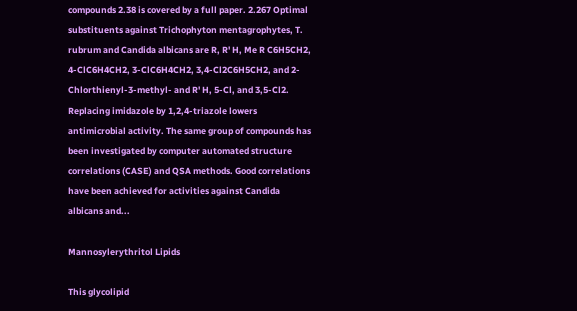compounds 2.38 is covered by a full paper. 2.267 Optimal substituents against Trichophyton mentagrophytes, T. rubrum and Candida albicans are R, R' H, Me R C6H5CH2, 4-ClC6H4CH2, 3-ClC6H4CH2, 3,4-Cl2C6H5CH2, and 2-Chlorthienyl-3-methyl- and R' H, 5-Cl, and 3,5-Cl2. Replacing imidazole by 1,2,4-triazole lowers antimicrobial activity. The same group of compounds has been investigated by computer automated structure correlations (CASE) and QSA methods. Good correlations have been achieved for activities against Candida albicans and...

Mannosylerythritol Lipids

This glycolipid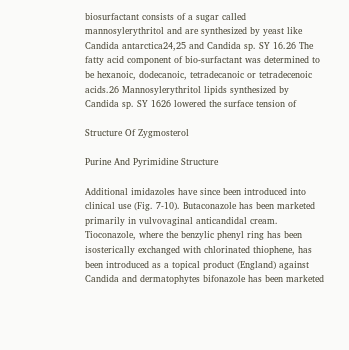biosurfactant consists of a sugar called mannosylerythritol and are synthesized by yeast like Candida antarctica24,25 and Candida sp. SY 16.26 The fatty acid component of bio-surfactant was determined to be hexanoic, dodecanoic, tetradecanoic or tetradecenoic acids.26 Mannosylerythritol lipids synthesized by Candida sp. SY 1626 lowered the surface tension of

Structure Of Zygmosterol

Purine And Pyrimidine Structure

Additional imidazoles have since been introduced into clinical use (Fig. 7-10). Butaconazole has been marketed primarily in vulvovaginal anticandidal cream. Tioconazole, where the benzylic phenyl ring has been isosterically exchanged with chlorinated thiophene, has been introduced as a topical product (England) against Candida and dermatophytes bifonazole has been marketed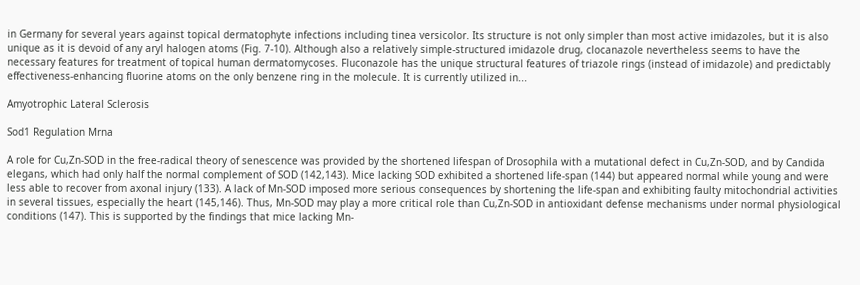in Germany for several years against topical dermatophyte infections including tinea versicolor. Its structure is not only simpler than most active imidazoles, but it is also unique as it is devoid of any aryl halogen atoms (Fig. 7-10). Although also a relatively simple-structured imidazole drug, clocanazole nevertheless seems to have the necessary features for treatment of topical human dermatomycoses. Fluconazole has the unique structural features of triazole rings (instead of imidazole) and predictably effectiveness-enhancing fluorine atoms on the only benzene ring in the molecule. It is currently utilized in...

Amyotrophic Lateral Sclerosis

Sod1 Regulation Mrna

A role for Cu,Zn-SOD in the free-radical theory of senescence was provided by the shortened lifespan of Drosophila with a mutational defect in Cu,Zn-SOD, and by Candida elegans, which had only half the normal complement of SOD (142,143). Mice lacking SOD exhibited a shortened life-span (144) but appeared normal while young and were less able to recover from axonal injury (133). A lack of Mn-SOD imposed more serious consequences by shortening the life-span and exhibiting faulty mitochondrial activities in several tissues, especially the heart (145,146). Thus, Mn-SOD may play a more critical role than Cu,Zn-SOD in antioxidant defense mechanisms under normal physiological conditions (147). This is supported by the findings that mice lacking Mn-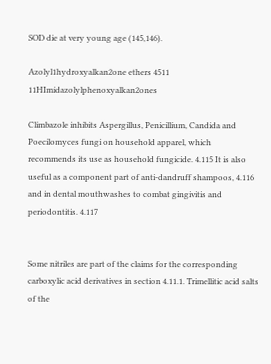SOD die at very young age (145,146).

Azolyl1hydroxyalkan2one ethers 4511 11HImidazolylphenoxyalkan2ones

Climbazole inhibits Aspergillus, Penicillium, Candida and Poecilomyces fungi on household apparel, which recommends its use as household fungicide. 4.115 It is also useful as a component part of anti-dandruff shampoos, 4.116 and in dental mouthwashes to combat gingivitis and periodontitis. 4.117


Some nitriles are part of the claims for the corresponding carboxylic acid derivatives in section 4.11.1. Trimellitic acid salts of the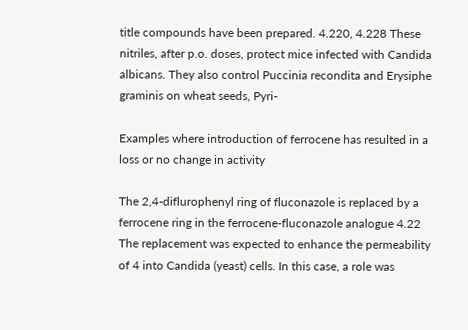title compounds have been prepared. 4.220, 4.228 These nitriles, after p.o. doses, protect mice infected with Candida albicans. They also control Puccinia recondita and Erysiphe graminis on wheat seeds, Pyri-

Examples where introduction of ferrocene has resulted in a loss or no change in activity

The 2,4-diflurophenyl ring of fluconazole is replaced by a ferrocene ring in the ferrocene-fluconazole analogue 4.22 The replacement was expected to enhance the permeability of 4 into Candida (yeast) cells. In this case, a role was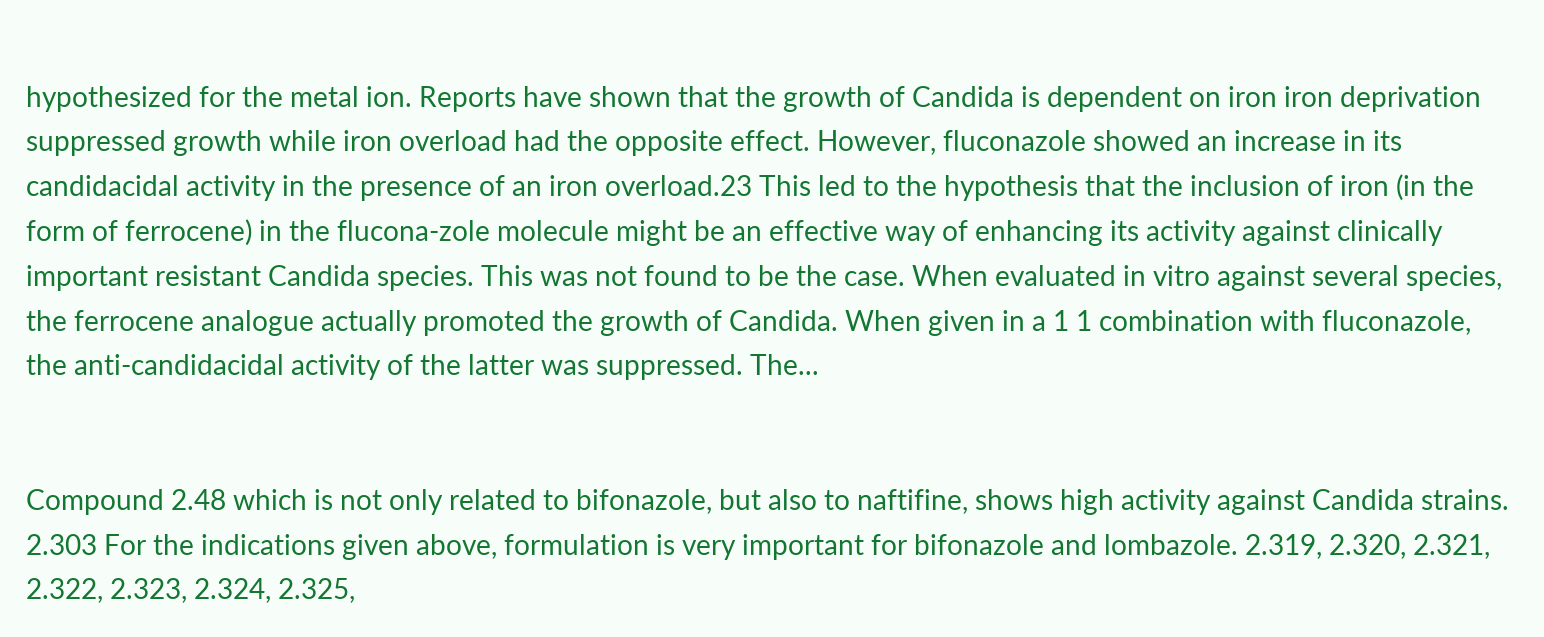hypothesized for the metal ion. Reports have shown that the growth of Candida is dependent on iron iron deprivation suppressed growth while iron overload had the opposite effect. However, fluconazole showed an increase in its candidacidal activity in the presence of an iron overload.23 This led to the hypothesis that the inclusion of iron (in the form of ferrocene) in the flucona-zole molecule might be an effective way of enhancing its activity against clinically important resistant Candida species. This was not found to be the case. When evaluated in vitro against several species, the ferrocene analogue actually promoted the growth of Candida. When given in a 1 1 combination with fluconazole, the anti-candidacidal activity of the latter was suppressed. The...


Compound 2.48 which is not only related to bifonazole, but also to naftifine, shows high activity against Candida strains. 2.303 For the indications given above, formulation is very important for bifonazole and lombazole. 2.319, 2.320, 2.321, 2.322, 2.323, 2.324, 2.325,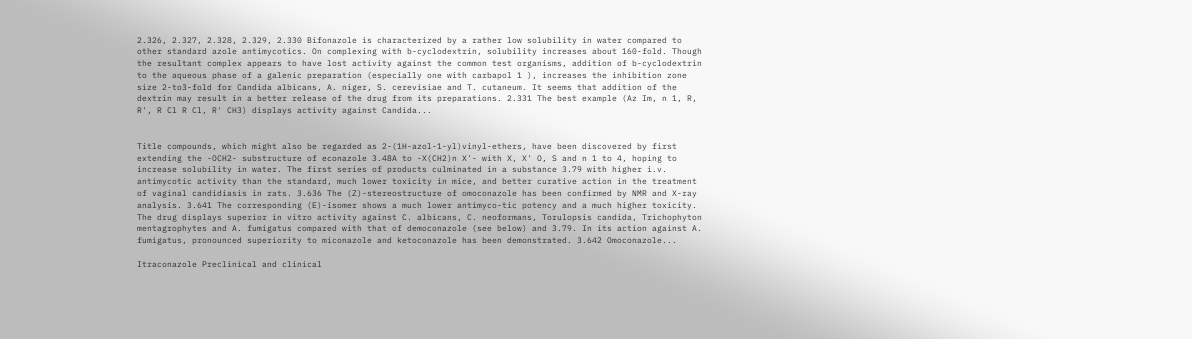2.326, 2.327, 2.328, 2.329, 2.330 Bifonazole is characterized by a rather low solubility in water compared to other standard azole antimycotics. On complexing with b-cyclodextrin, solubility increases about 160-fold. Though the resultant complex appears to have lost activity against the common test organisms, addition of b-cyclodextrin to the aqueous phase of a galenic preparation (especially one with carbapol 1 ), increases the inhibition zone size 2-to3-fold for Candida albicans, A. niger, S. cerevisiae and T. cutaneum. It seems that addition of the dextrin may result in a better release of the drug from its preparations. 2.331 The best example (Az Im, n 1, R, R', R Cl R Cl, R' CH3) displays activity against Candida...


Title compounds, which might also be regarded as 2-(1H-azol-1-yl)vinyl-ethers, have been discovered by first extending the -OCH2- substructure of econazole 3.48A to -X(CH2)n X'- with X, X' O, S and n 1 to 4, hoping to increase solubility in water. The first series of products culminated in a substance 3.79 with higher i.v. antimycotic activity than the standard, much lower toxicity in mice, and better curative action in the treatment of vaginal candidiasis in rats. 3.636 The (Z)-stereostructure of omoconazole has been confirmed by NMR and X-ray analysis. 3.641 The corresponding (E)-isomer shows a much lower antimyco-tic potency and a much higher toxicity. The drug displays superior in vitro activity against C. albicans, C. neoformans, Torulopsis candida, Trichophyton mentagrophytes and A. fumigatus compared with that of democonazole (see below) and 3.79. In its action against A. fumigatus, pronounced superiority to miconazole and ketoconazole has been demonstrated. 3.642 Omoconazole...

Itraconazole Preclinical and clinical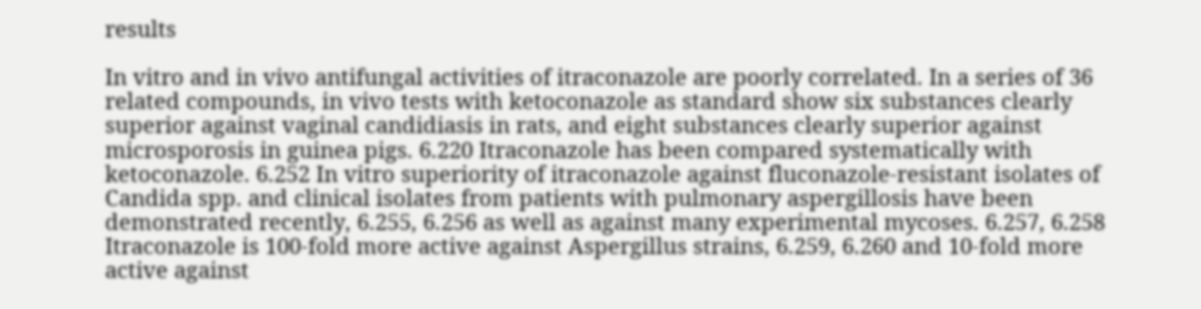results

In vitro and in vivo antifungal activities of itraconazole are poorly correlated. In a series of 36 related compounds, in vivo tests with ketoconazole as standard show six substances clearly superior against vaginal candidiasis in rats, and eight substances clearly superior against microsporosis in guinea pigs. 6.220 Itraconazole has been compared systematically with ketoconazole. 6.252 In vitro superiority of itraconazole against fluconazole-resistant isolates of Candida spp. and clinical isolates from patients with pulmonary aspergillosis have been demonstrated recently, 6.255, 6.256 as well as against many experimental mycoses. 6.257, 6.258 Itraconazole is 100-fold more active against Aspergillus strains, 6.259, 6.260 and 10-fold more active against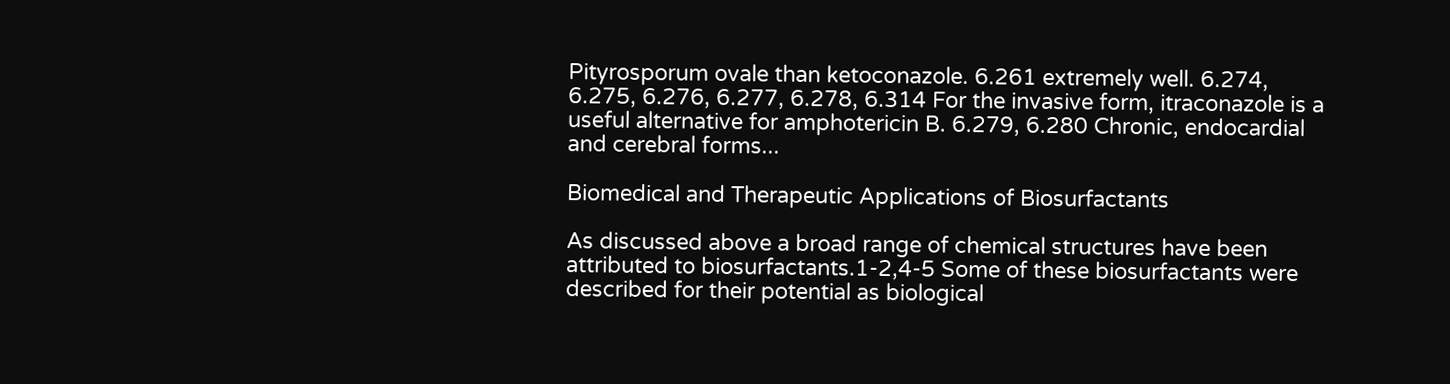Pityrosporum ovale than ketoconazole. 6.261 extremely well. 6.274, 6.275, 6.276, 6.277, 6.278, 6.314 For the invasive form, itraconazole is a useful alternative for amphotericin B. 6.279, 6.280 Chronic, endocardial and cerebral forms...

Biomedical and Therapeutic Applications of Biosurfactants

As discussed above a broad range of chemical structures have been attributed to biosurfactants.1-2,4-5 Some of these biosurfactants were described for their potential as biological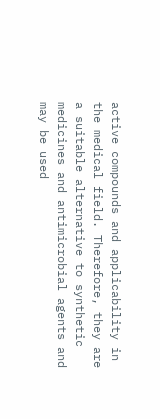active compounds and applicability in the medical field. Therefore, they are a suitable alternative to synthetic medicines and antimicrobial agents and may be used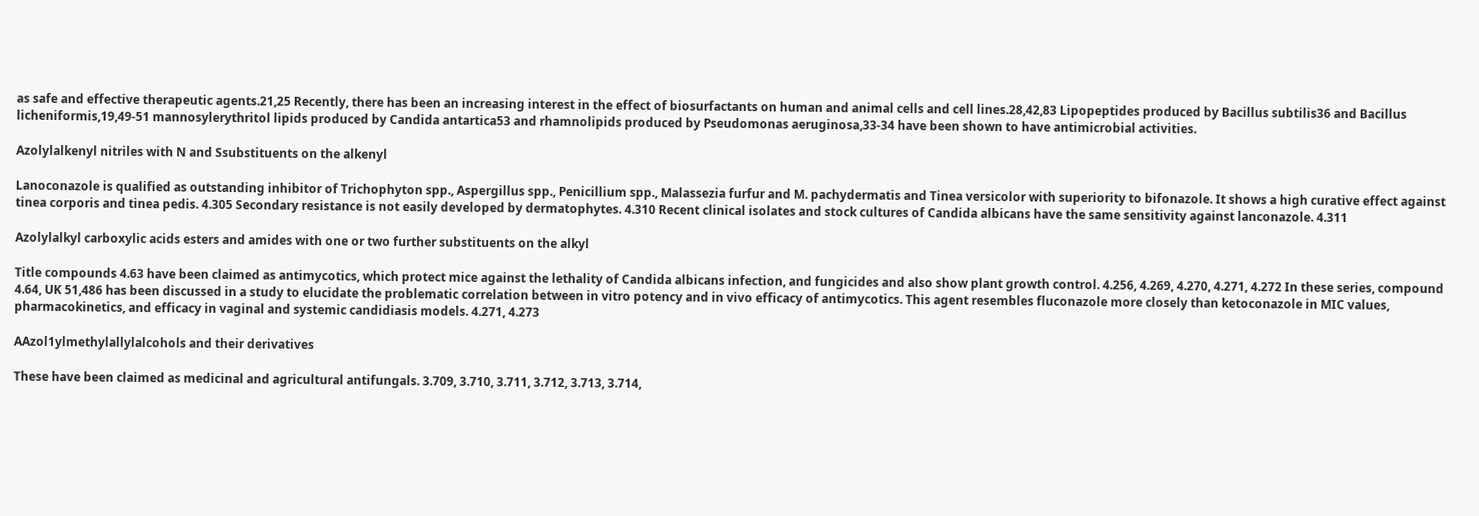as safe and effective therapeutic agents.21,25 Recently, there has been an increasing interest in the effect of biosurfactants on human and animal cells and cell lines.28,42,83 Lipopeptides produced by Bacillus subtilis36 and Bacillus licheniformis,19,49-51 mannosylerythritol lipids produced by Candida antartica53 and rhamnolipids produced by Pseudomonas aeruginosa,33-34 have been shown to have antimicrobial activities.

Azolylalkenyl nitriles with N and Ssubstituents on the alkenyl

Lanoconazole is qualified as outstanding inhibitor of Trichophyton spp., Aspergillus spp., Penicillium spp., Malassezia furfur and M. pachydermatis and Tinea versicolor with superiority to bifonazole. It shows a high curative effect against tinea corporis and tinea pedis. 4.305 Secondary resistance is not easily developed by dermatophytes. 4.310 Recent clinical isolates and stock cultures of Candida albicans have the same sensitivity against lanconazole. 4.311

Azolylalkyl carboxylic acids esters and amides with one or two further substituents on the alkyl

Title compounds 4.63 have been claimed as antimycotics, which protect mice against the lethality of Candida albicans infection, and fungicides and also show plant growth control. 4.256, 4.269, 4.270, 4.271, 4.272 In these series, compound 4.64, UK 51,486 has been discussed in a study to elucidate the problematic correlation between in vitro potency and in vivo efficacy of antimycotics. This agent resembles fluconazole more closely than ketoconazole in MIC values, pharmacokinetics, and efficacy in vaginal and systemic candidiasis models. 4.271, 4.273

AAzol1ylmethylallylalcohols and their derivatives

These have been claimed as medicinal and agricultural antifungals. 3.709, 3.710, 3.711, 3.712, 3.713, 3.714,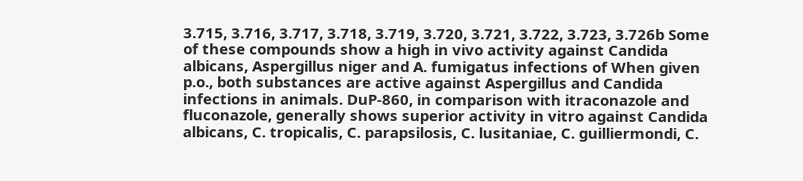3.715, 3.716, 3.717, 3.718, 3.719, 3.720, 3.721, 3.722, 3.723, 3.726b Some of these compounds show a high in vivo activity against Candida albicans, Aspergillus niger and A. fumigatus infections of When given p.o., both substances are active against Aspergillus and Candida infections in animals. DuP-860, in comparison with itraconazole and fluconazole, generally shows superior activity in vitro against Candida albicans, C. tropicalis, C. parapsilosis, C. lusitaniae, C. guilliermondi, C.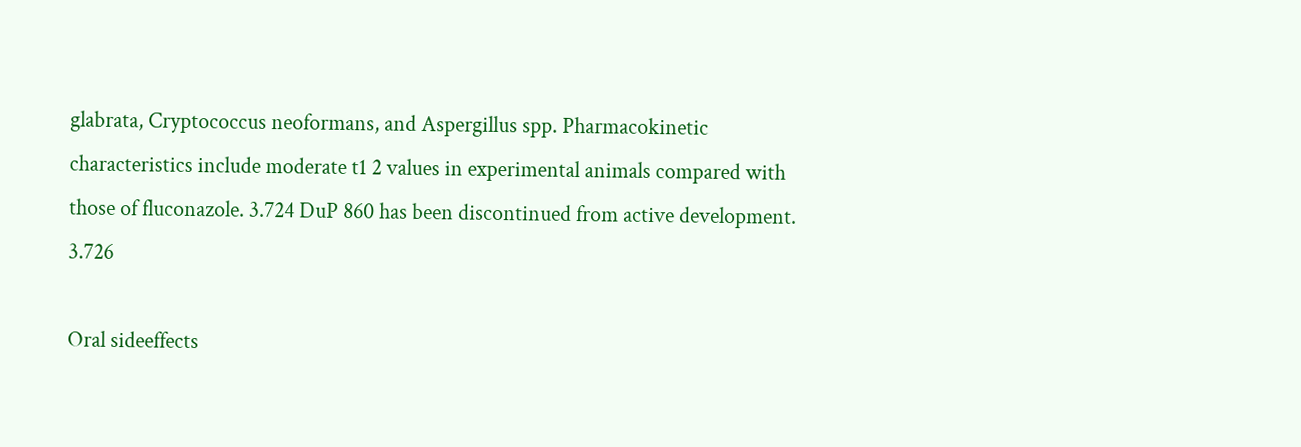glabrata, Cryptococcus neoformans, and Aspergillus spp. Pharmacokinetic characteristics include moderate t1 2 values in experimental animals compared with those of fluconazole. 3.724 DuP 860 has been discontinued from active development. 3.726

Oral sideeffects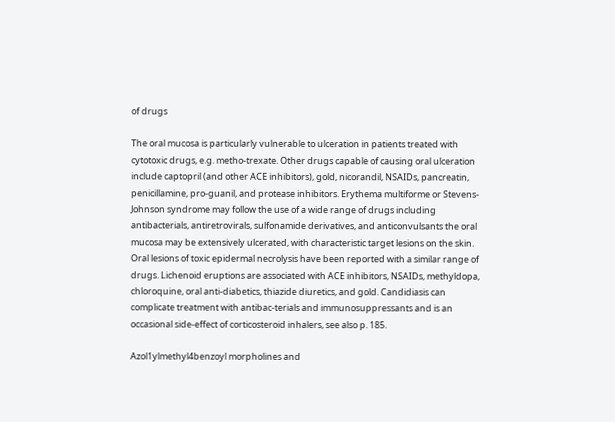of drugs

The oral mucosa is particularly vulnerable to ulceration in patients treated with cytotoxic drugs, e.g. metho-trexate. Other drugs capable of causing oral ulceration include captopril (and other ACE inhibitors), gold, nicorandil, NSAIDs, pancreatin, penicillamine, pro-guanil, and protease inhibitors. Erythema multiforme or Stevens-Johnson syndrome may follow the use of a wide range of drugs including antibacterials, antiretrovirals, sulfonamide derivatives, and anticonvulsants the oral mucosa may be extensively ulcerated, with characteristic target lesions on the skin. Oral lesions of toxic epidermal necrolysis have been reported with a similar range of drugs. Lichenoid eruptions are associated with ACE inhibitors, NSAIDs, methyldopa, chloroquine, oral anti-diabetics, thiazide diuretics, and gold. Candidiasis can complicate treatment with antibac-terials and immunosuppressants and is an occasional side-effect of corticosteroid inhalers, see also p. 185.

Azol1ylmethyl4benzoyl morpholines and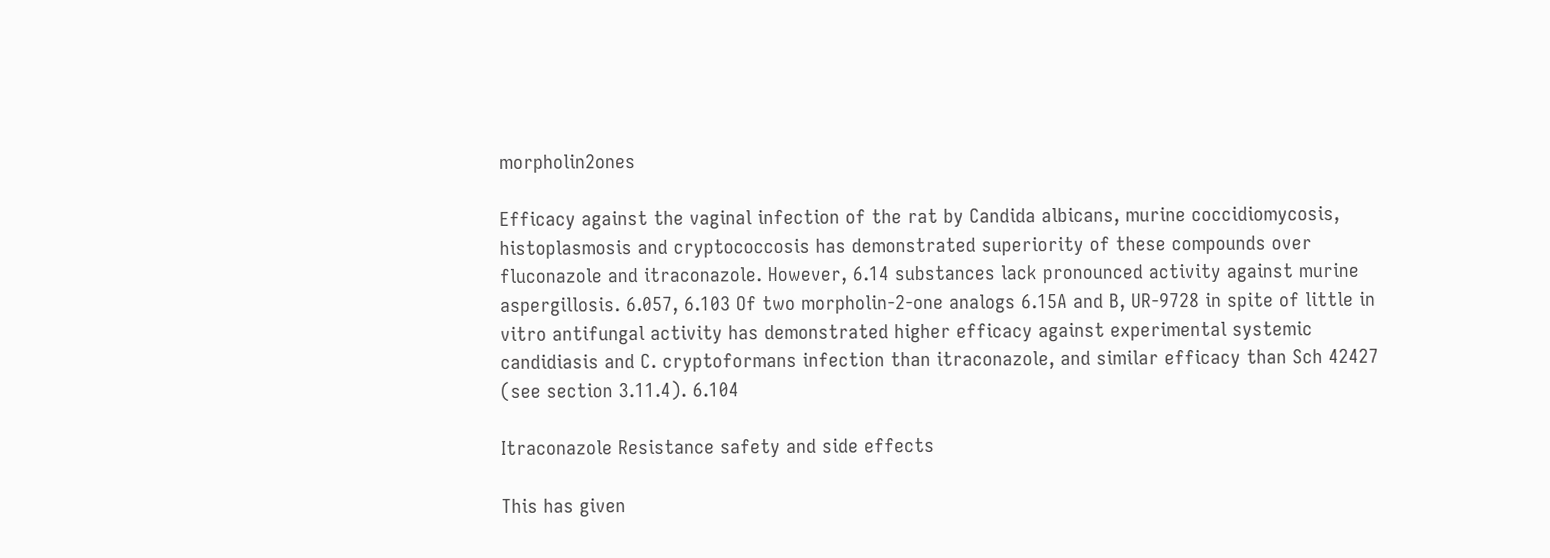morpholin2ones

Efficacy against the vaginal infection of the rat by Candida albicans, murine coccidiomycosis, histoplasmosis and cryptococcosis has demonstrated superiority of these compounds over fluconazole and itraconazole. However, 6.14 substances lack pronounced activity against murine aspergillosis. 6.057, 6.103 Of two morpholin-2-one analogs 6.15A and B, UR-9728 in spite of little in vitro antifungal activity has demonstrated higher efficacy against experimental systemic candidiasis and C. cryptoformans infection than itraconazole, and similar efficacy than Sch 42427 (see section 3.11.4). 6.104

Itraconazole Resistance safety and side effects

This has given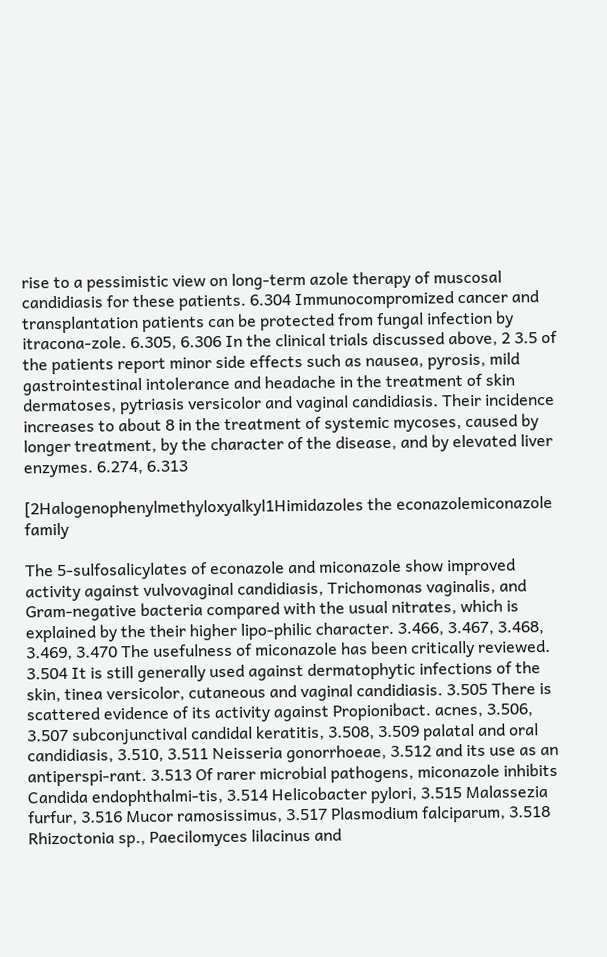rise to a pessimistic view on long-term azole therapy of muscosal candidiasis for these patients. 6.304 Immunocompromized cancer and transplantation patients can be protected from fungal infection by itracona-zole. 6.305, 6.306 In the clinical trials discussed above, 2 3.5 of the patients report minor side effects such as nausea, pyrosis, mild gastrointestinal intolerance and headache in the treatment of skin dermatoses, pytriasis versicolor and vaginal candidiasis. Their incidence increases to about 8 in the treatment of systemic mycoses, caused by longer treatment, by the character of the disease, and by elevated liver enzymes. 6.274, 6.313

[2Halogenophenylmethyloxyalkyl1Himidazoles the econazolemiconazole family

The 5-sulfosalicylates of econazole and miconazole show improved activity against vulvovaginal candidiasis, Trichomonas vaginalis, and Gram-negative bacteria compared with the usual nitrates, which is explained by the their higher lipo-philic character. 3.466, 3.467, 3.468, 3.469, 3.470 The usefulness of miconazole has been critically reviewed. 3.504 It is still generally used against dermatophytic infections of the skin, tinea versicolor, cutaneous and vaginal candidiasis. 3.505 There is scattered evidence of its activity against Propionibact. acnes, 3.506, 3.507 subconjunctival candidal keratitis, 3.508, 3.509 palatal and oral candidiasis, 3.510, 3.511 Neisseria gonorrhoeae, 3.512 and its use as an antiperspi-rant. 3.513 Of rarer microbial pathogens, miconazole inhibits Candida endophthalmi-tis, 3.514 Helicobacter pylori, 3.515 Malassezia furfur, 3.516 Mucor ramosissimus, 3.517 Plasmodium falciparum, 3.518 Rhizoctonia sp., Paecilomyces lilacinus and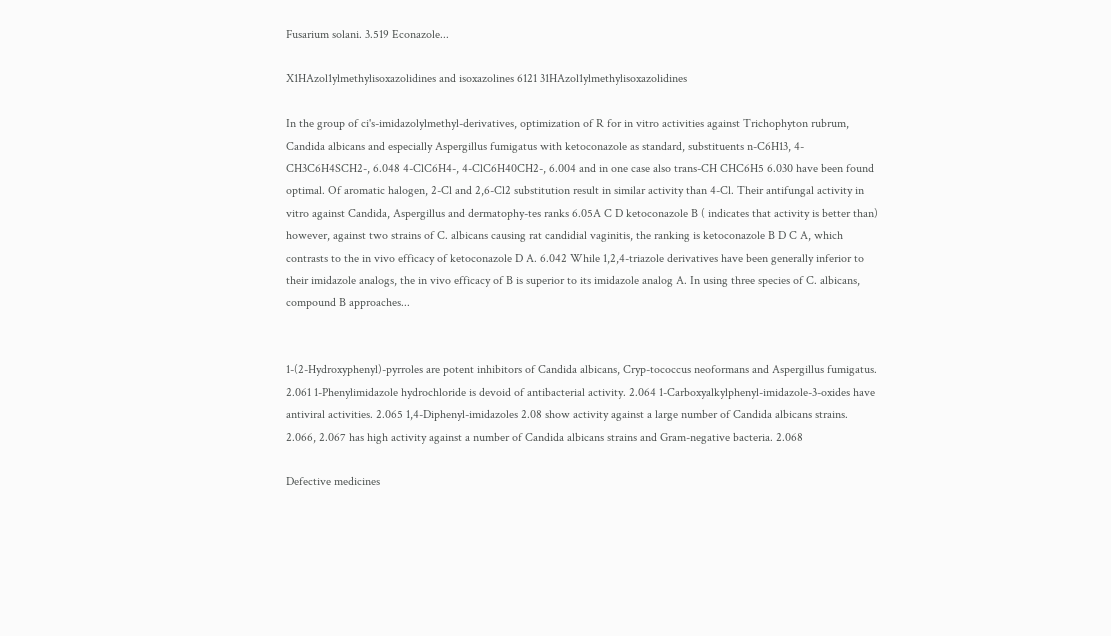Fusarium solani. 3.519 Econazole...

X1HAzol1ylmethylisoxazolidines and isoxazolines 6121 31HAzol1ylmethylisoxazolidines

In the group of ci's-imidazolylmethyl-derivatives, optimization of R for in vitro activities against Trichophyton rubrum, Candida albicans and especially Aspergillus fumigatus with ketoconazole as standard, substituents n-C6H13, 4-CH3C6H4SCH2-, 6.048 4-ClC6H4-, 4-ClC6H40CH2-, 6.004 and in one case also trans-CH CHC6H5 6.030 have been found optimal. Of aromatic halogen, 2-Cl and 2,6-Cl2 substitution result in similar activity than 4-Cl. Their antifungal activity in vitro against Candida, Aspergillus and dermatophy-tes ranks 6.05A C D ketoconazole B ( indicates that activity is better than) however, against two strains of C. albicans causing rat candidial vaginitis, the ranking is ketoconazole B D C A, which contrasts to the in vivo efficacy of ketoconazole D A. 6.042 While 1,2,4-triazole derivatives have been generally inferior to their imidazole analogs, the in vivo efficacy of B is superior to its imidazole analog A. In using three species of C. albicans, compound B approaches...


1-(2-Hydroxyphenyl)-pyrroles are potent inhibitors of Candida albicans, Cryp-tococcus neoformans and Aspergillus fumigatus. 2.061 1-Phenylimidazole hydrochloride is devoid of antibacterial activity. 2.064 1-Carboxyalkylphenyl-imidazole-3-oxides have antiviral activities. 2.065 1,4-Diphenyl-imidazoles 2.08 show activity against a large number of Candida albicans strains. 2.066, 2.067 has high activity against a number of Candida albicans strains and Gram-negative bacteria. 2.068

Defective medicines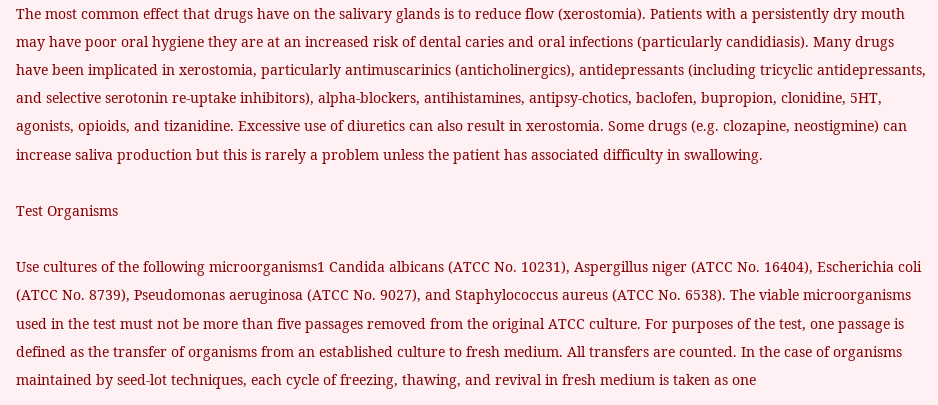The most common effect that drugs have on the salivary glands is to reduce flow (xerostomia). Patients with a persistently dry mouth may have poor oral hygiene they are at an increased risk of dental caries and oral infections (particularly candidiasis). Many drugs have been implicated in xerostomia, particularly antimuscarinics (anticholinergics), antidepressants (including tricyclic antidepressants, and selective serotonin re-uptake inhibitors), alpha-blockers, antihistamines, antipsy-chotics, baclofen, bupropion, clonidine, 5HT, agonists, opioids, and tizanidine. Excessive use of diuretics can also result in xerostomia. Some drugs (e.g. clozapine, neostigmine) can increase saliva production but this is rarely a problem unless the patient has associated difficulty in swallowing.

Test Organisms

Use cultures of the following microorganisms1 Candida albicans (ATCC No. 10231), Aspergillus niger (ATCC No. 16404), Escherichia coli (ATCC No. 8739), Pseudomonas aeruginosa (ATCC No. 9027), and Staphylococcus aureus (ATCC No. 6538). The viable microorganisms used in the test must not be more than five passages removed from the original ATCC culture. For purposes of the test, one passage is defined as the transfer of organisms from an established culture to fresh medium. All transfers are counted. In the case of organisms maintained by seed-lot techniques, each cycle of freezing, thawing, and revival in fresh medium is taken as one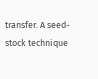transfer. A seed-stock technique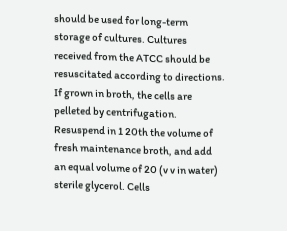should be used for long-term storage of cultures. Cultures received from the ATCC should be resuscitated according to directions. If grown in broth, the cells are pelleted by centrifugation. Resuspend in 1 20th the volume of fresh maintenance broth, and add an equal volume of 20 (v v in water) sterile glycerol. Cells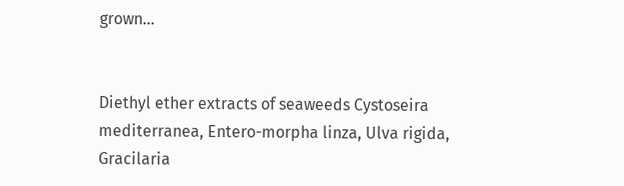grown...


Diethyl ether extracts of seaweeds Cystoseira mediterranea, Entero-morpha linza, Ulva rigida, Gracilaria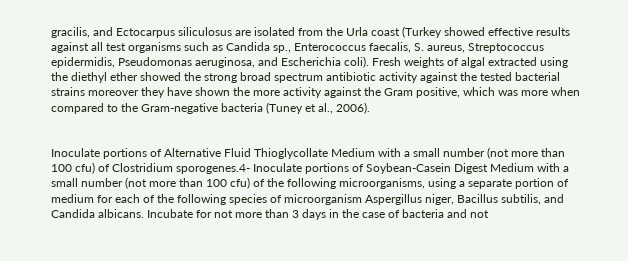gracilis, and Ectocarpus siliculosus are isolated from the Urla coast (Turkey showed effective results against all test organisms such as Candida sp., Enterococcus faecalis, S. aureus, Streptococcus epidermidis, Pseudomonas aeruginosa, and Escherichia coli). Fresh weights of algal extracted using the diethyl ether showed the strong broad spectrum antibiotic activity against the tested bacterial strains moreover they have shown the more activity against the Gram positive, which was more when compared to the Gram-negative bacteria (Tuney et al., 2006).


Inoculate portions of Alternative Fluid Thioglycollate Medium with a small number (not more than 100 cfu) of Clostridium sporogenes.4- Inoculate portions of Soybean-Casein Digest Medium with a small number (not more than 100 cfu) of the following microorganisms, using a separate portion of medium for each of the following species of microorganism Aspergillus niger, Bacillus subtilis, and Candida albicans. Incubate for not more than 3 days in the case of bacteria and not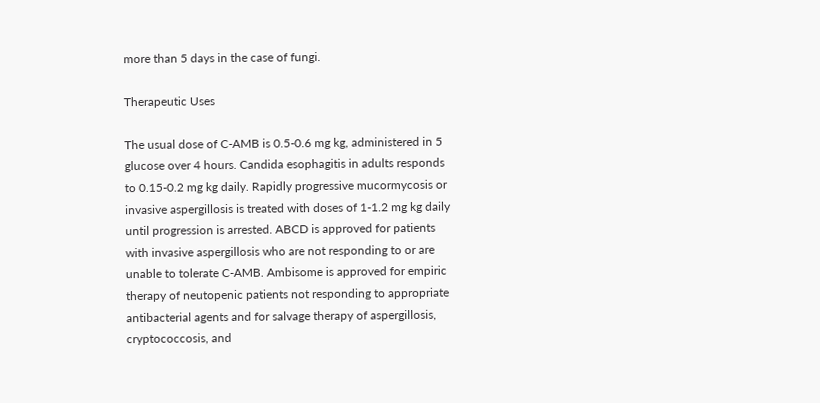more than 5 days in the case of fungi.

Therapeutic Uses

The usual dose of C-AMB is 0.5-0.6 mg kg, administered in 5 glucose over 4 hours. Candida esophagitis in adults responds to 0.15-0.2 mg kg daily. Rapidly progressive mucormycosis or invasive aspergillosis is treated with doses of 1-1.2 mg kg daily until progression is arrested. ABCD is approved for patients with invasive aspergillosis who are not responding to or are unable to tolerate C-AMB. Ambisome is approved for empiric therapy of neutopenic patients not responding to appropriate antibacterial agents and for salvage therapy of aspergillosis, cryptococcosis, and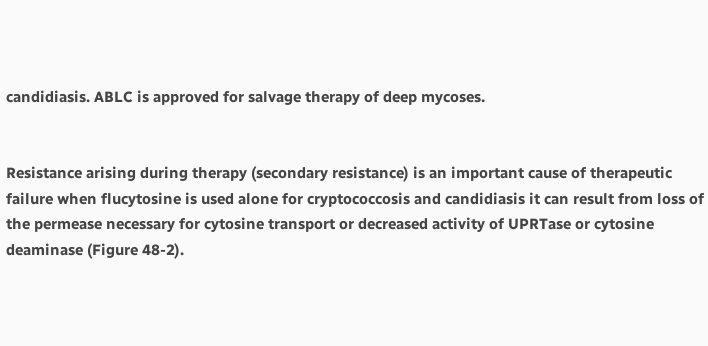candidiasis. ABLC is approved for salvage therapy of deep mycoses.


Resistance arising during therapy (secondary resistance) is an important cause of therapeutic failure when flucytosine is used alone for cryptococcosis and candidiasis it can result from loss of the permease necessary for cytosine transport or decreased activity of UPRTase or cytosine deaminase (Figure 48-2).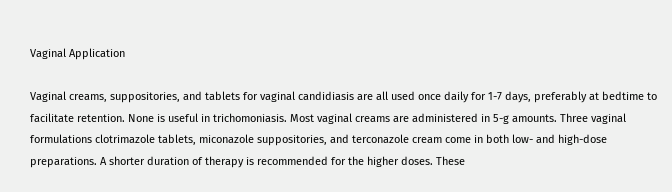Vaginal Application

Vaginal creams, suppositories, and tablets for vaginal candidiasis are all used once daily for 1-7 days, preferably at bedtime to facilitate retention. None is useful in trichomoniasis. Most vaginal creams are administered in 5-g amounts. Three vaginal formulations clotrimazole tablets, miconazole suppositories, and terconazole cream come in both low- and high-dose preparations. A shorter duration of therapy is recommended for the higher doses. These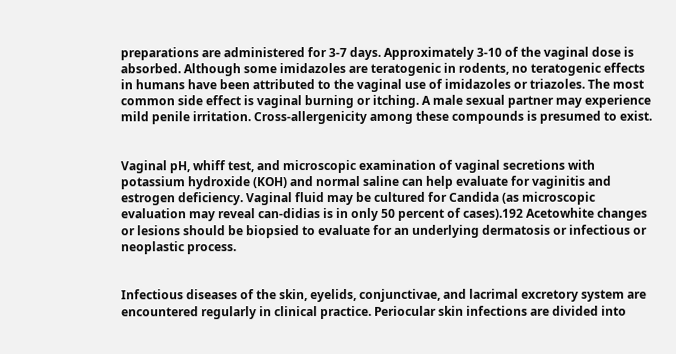preparations are administered for 3-7 days. Approximately 3-10 of the vaginal dose is absorbed. Although some imidazoles are teratogenic in rodents, no teratogenic effects in humans have been attributed to the vaginal use of imidazoles or triazoles. The most common side effect is vaginal burning or itching. A male sexual partner may experience mild penile irritation. Cross-allergenicity among these compounds is presumed to exist.


Vaginal pH, whiff test, and microscopic examination of vaginal secretions with potassium hydroxide (KOH) and normal saline can help evaluate for vaginitis and estrogen deficiency. Vaginal fluid may be cultured for Candida (as microscopic evaluation may reveal can-didias is in only 50 percent of cases).192 Acetowhite changes or lesions should be biopsied to evaluate for an underlying dermatosis or infectious or neoplastic process.


Infectious diseases of the skin, eyelids, conjunctivae, and lacrimal excretory system are encountered regularly in clinical practice. Periocular skin infections are divided into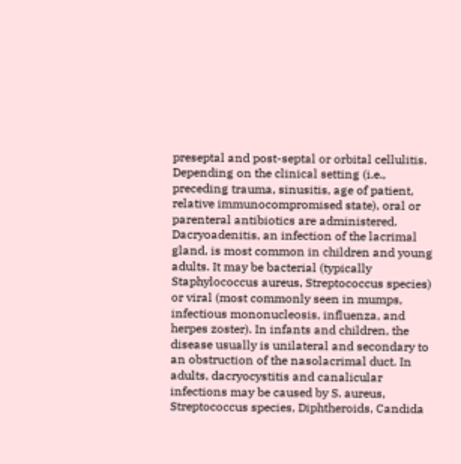preseptal and post-septal or orbital cellulitis. Depending on the clinical setting (i.e., preceding trauma, sinusitis, age of patient, relative immunocompromised state), oral or parenteral antibiotics are administered. Dacryoadenitis, an infection of the lacrimal gland, is most common in children and young adults. It may be bacterial (typically Staphylococcus aureus, Streptococcus species) or viral (most commonly seen in mumps, infectious mononucleosis, influenza, and herpes zoster). In infants and children, the disease usually is unilateral and secondary to an obstruction of the nasolacrimal duct. In adults, dacryocystitis and canalicular infections may be caused by S. aureus, Streptococcus species, Diphtheroids, Candida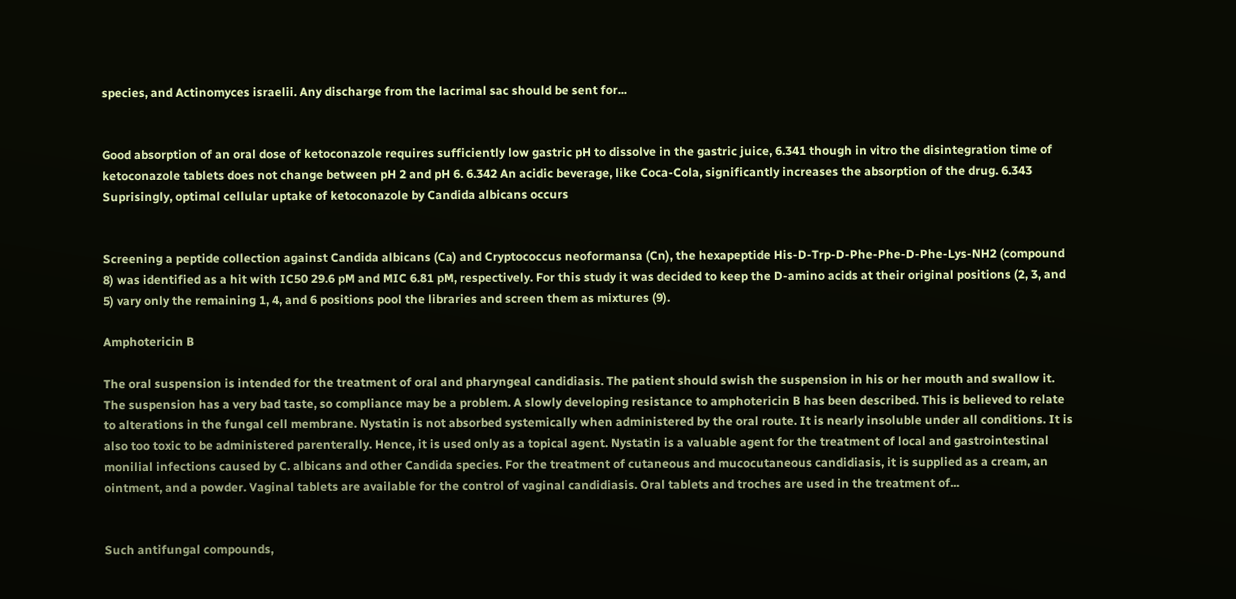species, and Actinomyces israelii. Any discharge from the lacrimal sac should be sent for...


Good absorption of an oral dose of ketoconazole requires sufficiently low gastric pH to dissolve in the gastric juice, 6.341 though in vitro the disintegration time of ketoconazole tablets does not change between pH 2 and pH 6. 6.342 An acidic beverage, like Coca-Cola, significantly increases the absorption of the drug. 6.343 Suprisingly, optimal cellular uptake of ketoconazole by Candida albicans occurs


Screening a peptide collection against Candida albicans (Ca) and Cryptococcus neoformansa (Cn), the hexapeptide His-D-Trp-D-Phe-Phe-D-Phe-Lys-NH2 (compound 8) was identified as a hit with IC50 29.6 pM and MIC 6.81 pM, respectively. For this study it was decided to keep the D-amino acids at their original positions (2, 3, and 5) vary only the remaining 1, 4, and 6 positions pool the libraries and screen them as mixtures (9).

Amphotericin B

The oral suspension is intended for the treatment of oral and pharyngeal candidiasis. The patient should swish the suspension in his or her mouth and swallow it. The suspension has a very bad taste, so compliance may be a problem. A slowly developing resistance to amphotericin B has been described. This is believed to relate to alterations in the fungal cell membrane. Nystatin is not absorbed systemically when administered by the oral route. It is nearly insoluble under all conditions. It is also too toxic to be administered parenterally. Hence, it is used only as a topical agent. Nystatin is a valuable agent for the treatment of local and gastrointestinal monilial infections caused by C. albicans and other Candida species. For the treatment of cutaneous and mucocutaneous candidiasis, it is supplied as a cream, an ointment, and a powder. Vaginal tablets are available for the control of vaginal candidiasis. Oral tablets and troches are used in the treatment of...


Such antifungal compounds,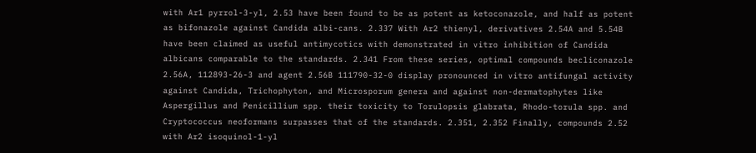with Ar1 pyrrol-3-yl, 2.53 have been found to be as potent as ketoconazole, and half as potent as bifonazole against Candida albi-cans. 2.337 With Ar2 thienyl, derivatives 2.54A and 5.54B have been claimed as useful antimycotics with demonstrated in vitro inhibition of Candida albicans comparable to the standards. 2.341 From these series, optimal compounds becliconazole 2.56A, 112893-26-3 and agent 2.56B 111790-32-0 display pronounced in vitro antifungal activity against Candida, Trichophyton, and Microsporum genera and against non-dermatophytes like Aspergillus and Penicillium spp. their toxicity to Torulopsis glabrata, Rhodo-torula spp. and Cryptococcus neoformans surpasses that of the standards. 2.351, 2.352 Finally, compounds 2.52 with Ar2 isoquinol-1-yl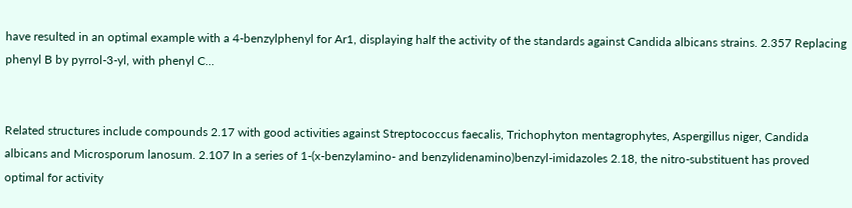have resulted in an optimal example with a 4-benzylphenyl for Ar1, displaying half the activity of the standards against Candida albicans strains. 2.357 Replacing phenyl B by pyrrol-3-yl, with phenyl C...


Related structures include compounds 2.17 with good activities against Streptococcus faecalis, Trichophyton mentagrophytes, Aspergillus niger, Candida albicans and Microsporum lanosum. 2.107 In a series of 1-(x-benzylamino- and benzylidenamino)benzyl-imidazoles 2.18, the nitro-substituent has proved optimal for activity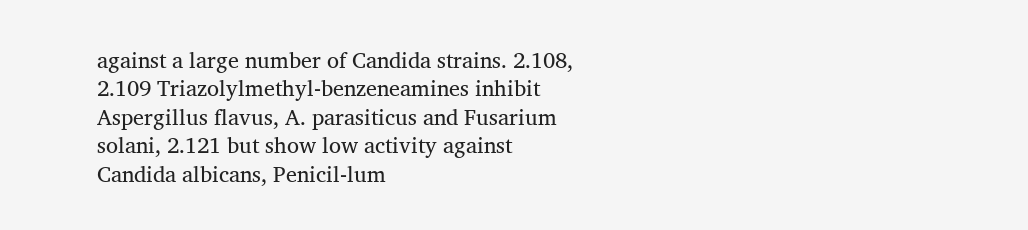against a large number of Candida strains. 2.108, 2.109 Triazolylmethyl-benzeneamines inhibit Aspergillus flavus, A. parasiticus and Fusarium solani, 2.121 but show low activity against Candida albicans, Penicil-lum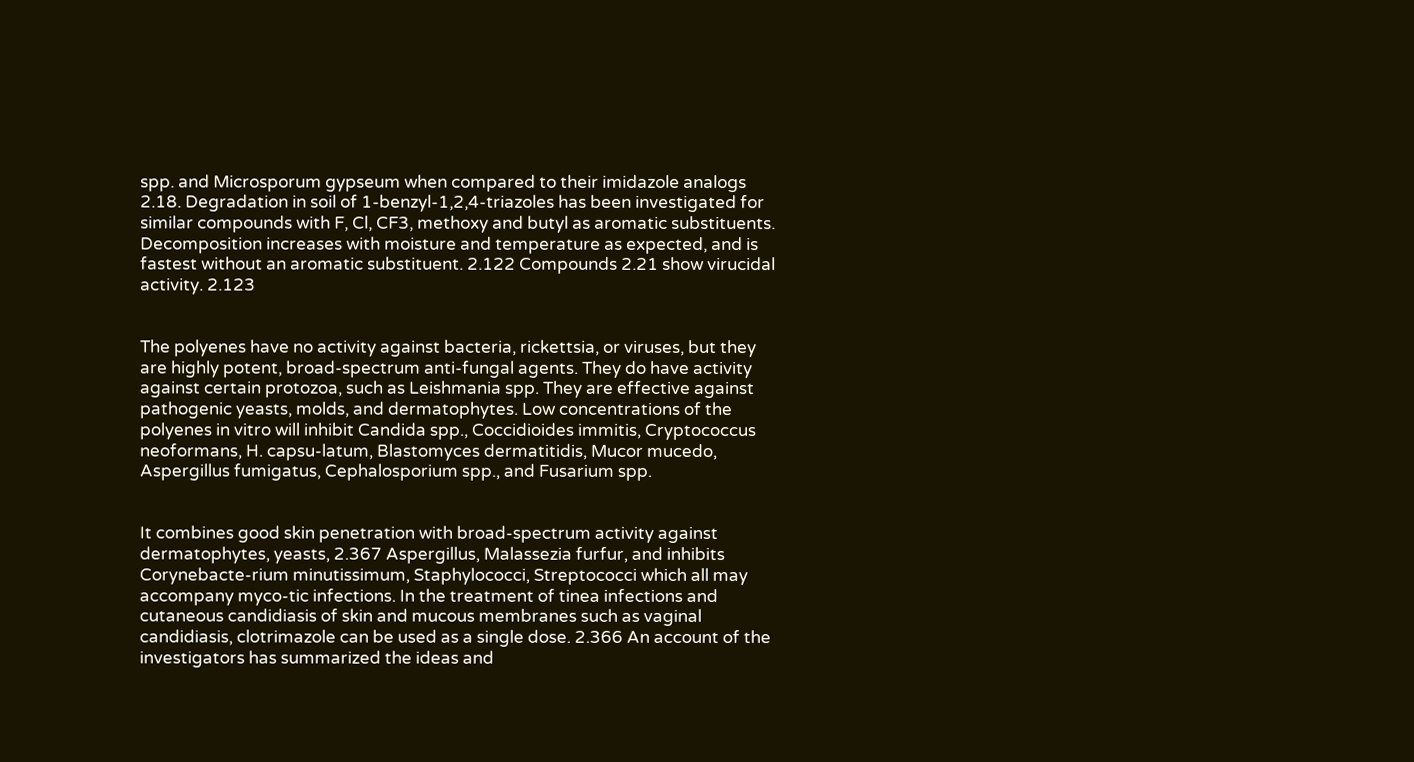spp. and Microsporum gypseum when compared to their imidazole analogs 2.18. Degradation in soil of 1-benzyl-1,2,4-triazoles has been investigated for similar compounds with F, Cl, CF3, methoxy and butyl as aromatic substituents. Decomposition increases with moisture and temperature as expected, and is fastest without an aromatic substituent. 2.122 Compounds 2.21 show virucidal activity. 2.123


The polyenes have no activity against bacteria, rickettsia, or viruses, but they are highly potent, broad-spectrum anti-fungal agents. They do have activity against certain protozoa, such as Leishmania spp. They are effective against pathogenic yeasts, molds, and dermatophytes. Low concentrations of the polyenes in vitro will inhibit Candida spp., Coccidioides immitis, Cryptococcus neoformans, H. capsu-latum, Blastomyces dermatitidis, Mucor mucedo, Aspergillus fumigatus, Cephalosporium spp., and Fusarium spp.


It combines good skin penetration with broad-spectrum activity against dermatophytes, yeasts, 2.367 Aspergillus, Malassezia furfur, and inhibits Corynebacte-rium minutissimum, Staphylococci, Streptococci which all may accompany myco-tic infections. In the treatment of tinea infections and cutaneous candidiasis of skin and mucous membranes such as vaginal candidiasis, clotrimazole can be used as a single dose. 2.366 An account of the investigators has summarized the ideas and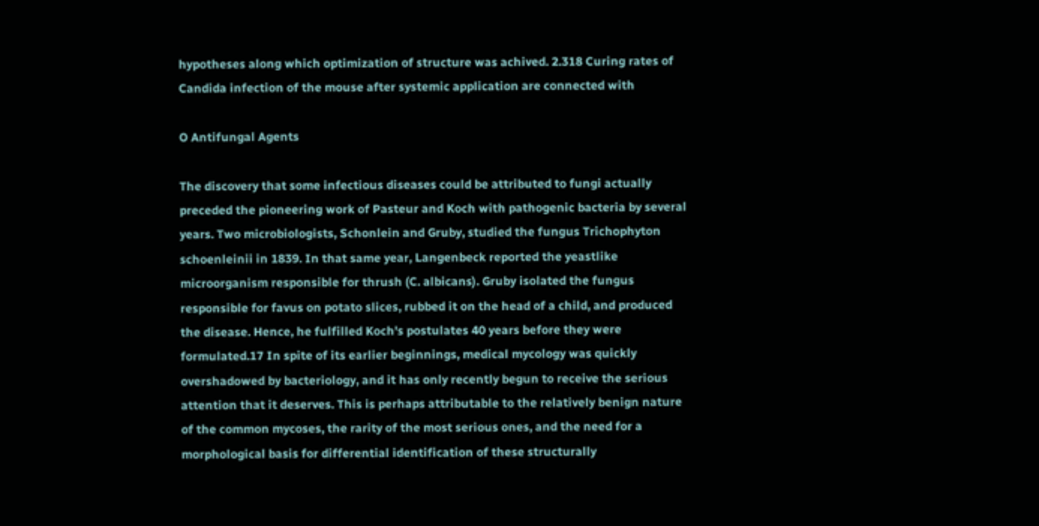hypotheses along which optimization of structure was achived. 2.318 Curing rates of Candida infection of the mouse after systemic application are connected with

O Antifungal Agents

The discovery that some infectious diseases could be attributed to fungi actually preceded the pioneering work of Pasteur and Koch with pathogenic bacteria by several years. Two microbiologists, Schonlein and Gruby, studied the fungus Trichophyton schoenleinii in 1839. In that same year, Langenbeck reported the yeastlike microorganism responsible for thrush (C. albicans). Gruby isolated the fungus responsible for favus on potato slices, rubbed it on the head of a child, and produced the disease. Hence, he fulfilled Koch's postulates 40 years before they were formulated.17 In spite of its earlier beginnings, medical mycology was quickly overshadowed by bacteriology, and it has only recently begun to receive the serious attention that it deserves. This is perhaps attributable to the relatively benign nature of the common mycoses, the rarity of the most serious ones, and the need for a morphological basis for differential identification of these structurally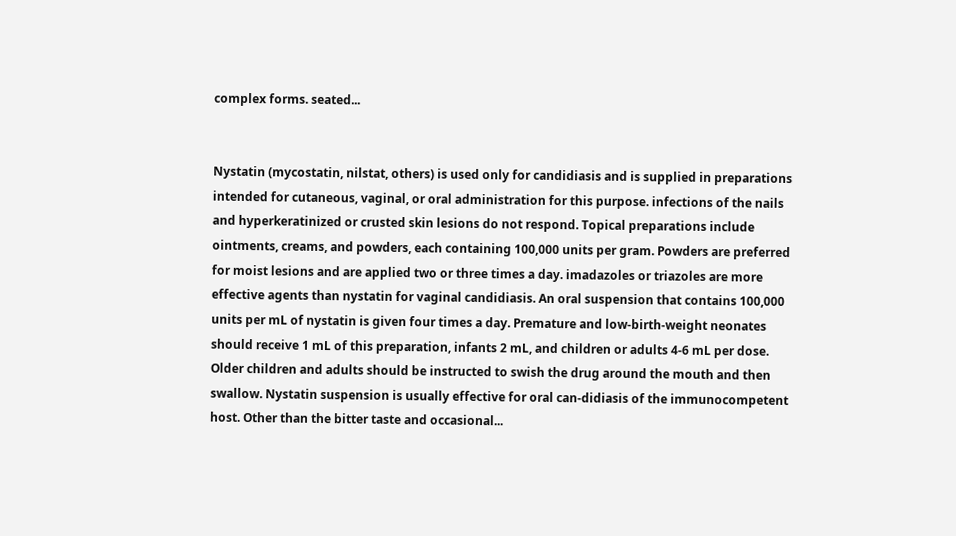complex forms. seated...


Nystatin (mycostatin, nilstat, others) is used only for candidiasis and is supplied in preparations intended for cutaneous, vaginal, or oral administration for this purpose. infections of the nails and hyperkeratinized or crusted skin lesions do not respond. Topical preparations include ointments, creams, and powders, each containing 100,000 units per gram. Powders are preferred for moist lesions and are applied two or three times a day. imadazoles or triazoles are more effective agents than nystatin for vaginal candidiasis. An oral suspension that contains 100,000 units per mL of nystatin is given four times a day. Premature and low-birth-weight neonates should receive 1 mL of this preparation, infants 2 mL, and children or adults 4-6 mL per dose. Older children and adults should be instructed to swish the drug around the mouth and then swallow. Nystatin suspension is usually effective for oral can-didiasis of the immunocompetent host. Other than the bitter taste and occasional...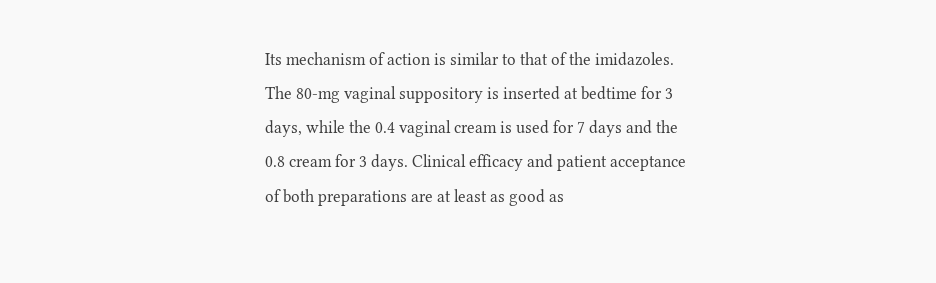Its mechanism of action is similar to that of the imidazoles. The 80-mg vaginal suppository is inserted at bedtime for 3 days, while the 0.4 vaginal cream is used for 7 days and the 0.8 cream for 3 days. Clinical efficacy and patient acceptance of both preparations are at least as good as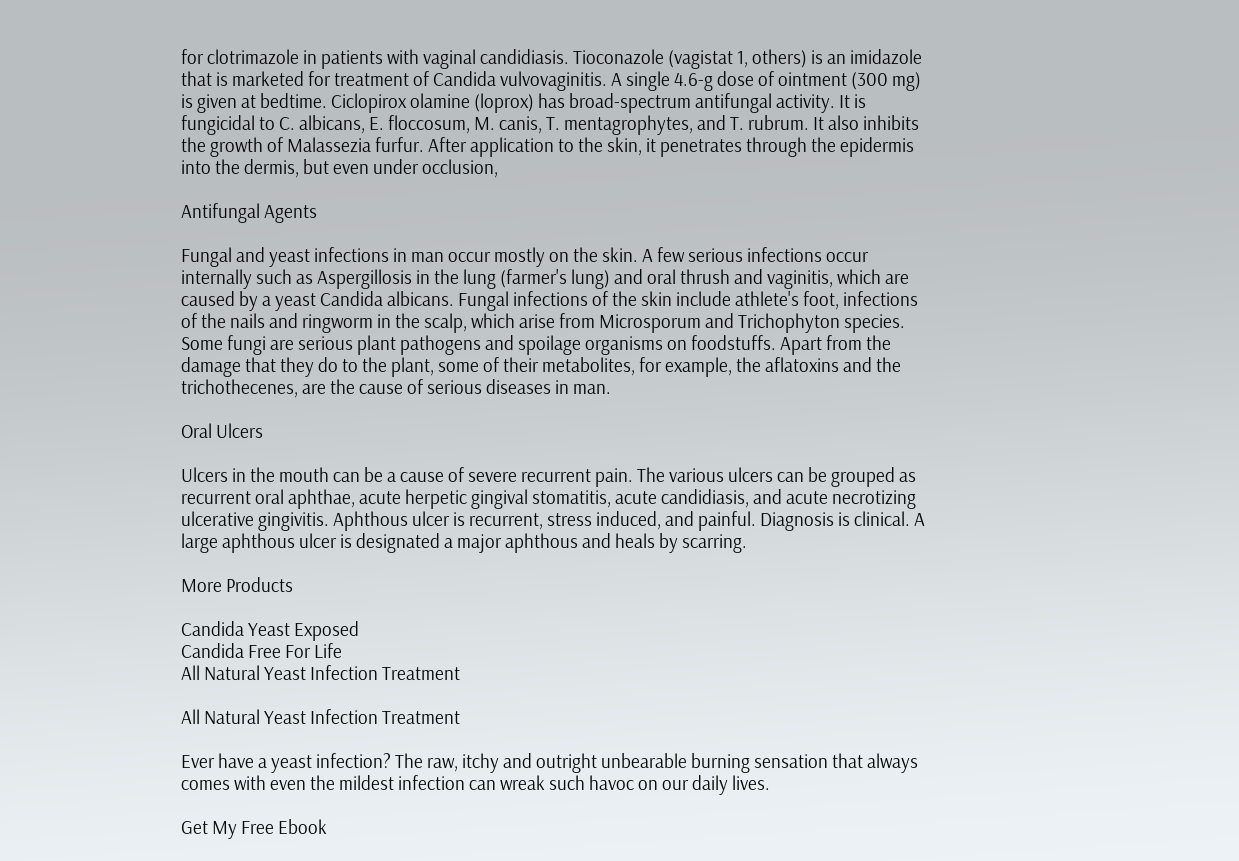for clotrimazole in patients with vaginal candidiasis. Tioconazole (vagistat 1, others) is an imidazole that is marketed for treatment of Candida vulvovaginitis. A single 4.6-g dose of ointment (300 mg) is given at bedtime. Ciclopirox olamine (loprox) has broad-spectrum antifungal activity. It is fungicidal to C. albicans, E. floccosum, M. canis, T. mentagrophytes, and T. rubrum. It also inhibits the growth of Malassezia furfur. After application to the skin, it penetrates through the epidermis into the dermis, but even under occlusion,

Antifungal Agents

Fungal and yeast infections in man occur mostly on the skin. A few serious infections occur internally such as Aspergillosis in the lung (farmer's lung) and oral thrush and vaginitis, which are caused by a yeast Candida albicans. Fungal infections of the skin include athlete's foot, infections of the nails and ringworm in the scalp, which arise from Microsporum and Trichophyton species. Some fungi are serious plant pathogens and spoilage organisms on foodstuffs. Apart from the damage that they do to the plant, some of their metabolites, for example, the aflatoxins and the trichothecenes, are the cause of serious diseases in man.

Oral Ulcers

Ulcers in the mouth can be a cause of severe recurrent pain. The various ulcers can be grouped as recurrent oral aphthae, acute herpetic gingival stomatitis, acute candidiasis, and acute necrotizing ulcerative gingivitis. Aphthous ulcer is recurrent, stress induced, and painful. Diagnosis is clinical. A large aphthous ulcer is designated a major aphthous and heals by scarring.

More Products

Candida Yeast Exposed
Candida Free For Life
All Natural Yeast Infection Treatment

All Natural Yeast Infection Treatment

Ever have a yeast infection? The raw, itchy and outright unbearable burning sensation that always comes with even the mildest infection can wreak such havoc on our daily lives.

Get My Free Ebook